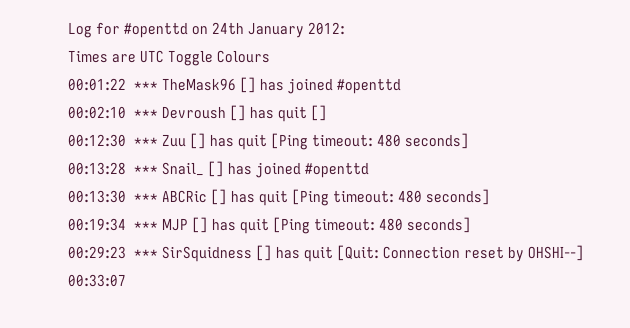Log for #openttd on 24th January 2012:
Times are UTC Toggle Colours
00:01:22  *** TheMask96 [] has joined #openttd
00:02:10  *** Devroush [] has quit []
00:12:30  *** Zuu [] has quit [Ping timeout: 480 seconds]
00:13:28  *** Snail_ [] has joined #openttd
00:13:30  *** ABCRic [] has quit [Ping timeout: 480 seconds]
00:19:34  *** MJP [] has quit [Ping timeout: 480 seconds]
00:29:23  *** SirSquidness [] has quit [Quit: Connection reset by OHSHI--]
00:33:07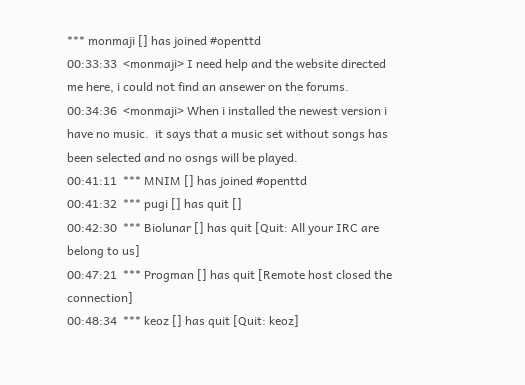*** monmaji [] has joined #openttd
00:33:33  <monmaji> I need help and the website directed me here, i could not find an ansewer on the forums.
00:34:36  <monmaji> When i installed the newest version i have no music.  it says that a music set without songs has been selected and no osngs will be played.
00:41:11  *** MNIM [] has joined #openttd
00:41:32  *** pugi [] has quit []
00:42:30  *** Biolunar [] has quit [Quit: All your IRC are belong to us]
00:47:21  *** Progman [] has quit [Remote host closed the connection]
00:48:34  *** keoz [] has quit [Quit: keoz]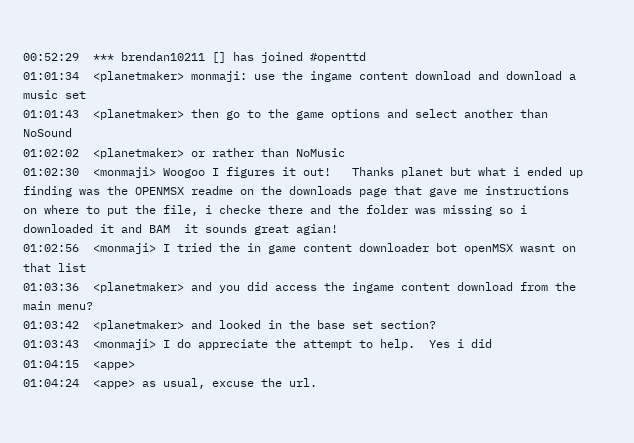00:52:29  *** brendan10211 [] has joined #openttd
01:01:34  <planetmaker> monmaji: use the ingame content download and download a music set
01:01:43  <planetmaker> then go to the game options and select another than NoSound
01:02:02  <planetmaker> or rather than NoMusic
01:02:30  <monmaji> Woogoo I figures it out!   Thanks planet but what i ended up finding was the OPENMSX readme on the downloads page that gave me instructions on where to put the file, i checke there and the folder was missing so i downloaded it and BAM  it sounds great agian!
01:02:56  <monmaji> I tried the in game content downloader bot openMSX wasnt on that list
01:03:36  <planetmaker> and you did access the ingame content download from the main menu?
01:03:42  <planetmaker> and looked in the base set section?
01:03:43  <monmaji> I do appreciate the attempt to help.  Yes i did
01:04:15  <appe>
01:04:24  <appe> as usual, excuse the url.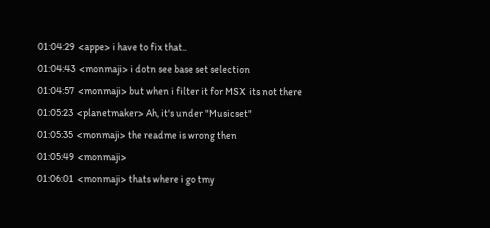01:04:29  <appe> i have to fix that..
01:04:43  <monmaji> i dotn see base set selection
01:04:57  <monmaji> but when i filter it for MSX  its not there
01:05:23  <planetmaker> Ah, it's under "Musicset"
01:05:35  <monmaji> the readme is wrong then
01:05:49  <monmaji>
01:06:01  <monmaji> thats where i go tmy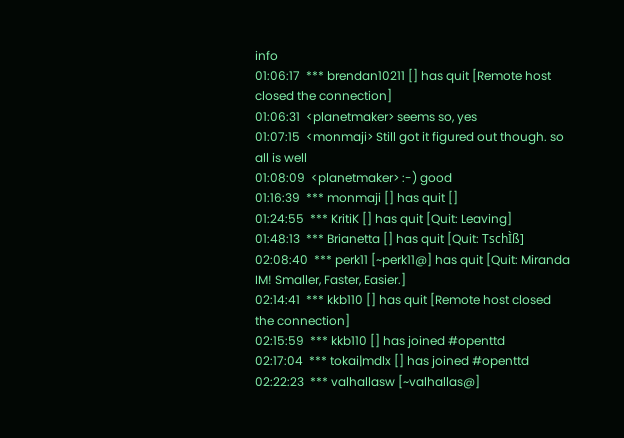info
01:06:17  *** brendan10211 [] has quit [Remote host closed the connection]
01:06:31  <planetmaker> seems so, yes
01:07:15  <monmaji> Still got it figured out though. so all is well
01:08:09  <planetmaker> :-) good
01:16:39  *** monmaji [] has quit []
01:24:55  *** KritiK [] has quit [Quit: Leaving]
01:48:13  *** Brianetta [] has quit [Quit: TschÌß]
02:08:40  *** perk11 [~perk11@] has quit [Quit: Miranda IM! Smaller, Faster, Easier.]
02:14:41  *** kkb110 [] has quit [Remote host closed the connection]
02:15:59  *** kkb110 [] has joined #openttd
02:17:04  *** tokai|mdlx [] has joined #openttd
02:22:23  *** valhallasw [~valhallas@]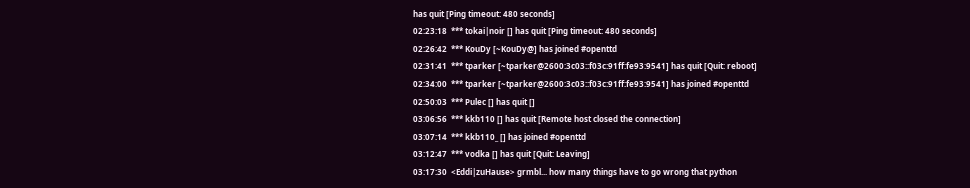has quit [Ping timeout: 480 seconds]
02:23:18  *** tokai|noir [] has quit [Ping timeout: 480 seconds]
02:26:42  *** KouDy [~KouDy@] has joined #openttd
02:31:41  *** tparker [~tparker@2600:3c03::f03c:91ff:fe93:9541] has quit [Quit: reboot]
02:34:00  *** tparker [~tparker@2600:3c03::f03c:91ff:fe93:9541] has joined #openttd
02:50:03  *** Pulec [] has quit []
03:06:56  *** kkb110 [] has quit [Remote host closed the connection]
03:07:14  *** kkb110_ [] has joined #openttd
03:12:47  *** vodka [] has quit [Quit: Leaving]
03:17:30  <Eddi|zuHause> grmbl... how many things have to go wrong that python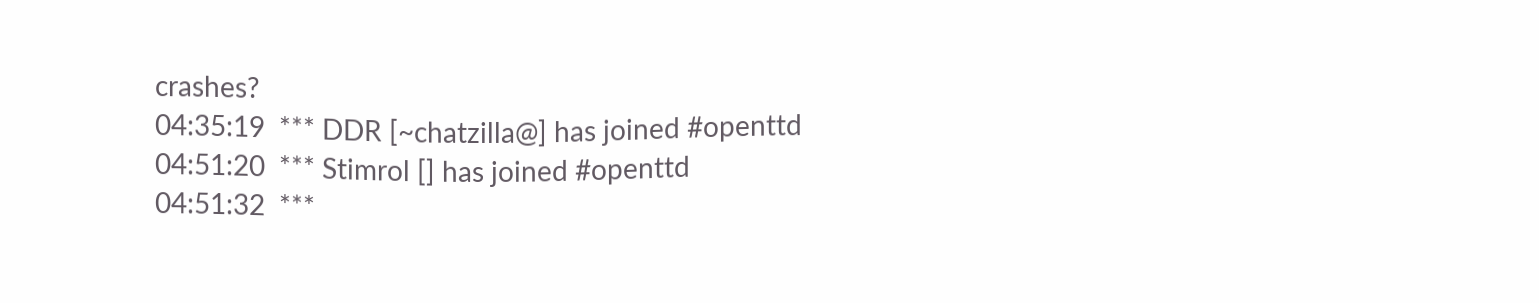crashes?
04:35:19  *** DDR [~chatzilla@] has joined #openttd
04:51:20  *** Stimrol [] has joined #openttd
04:51:32  ***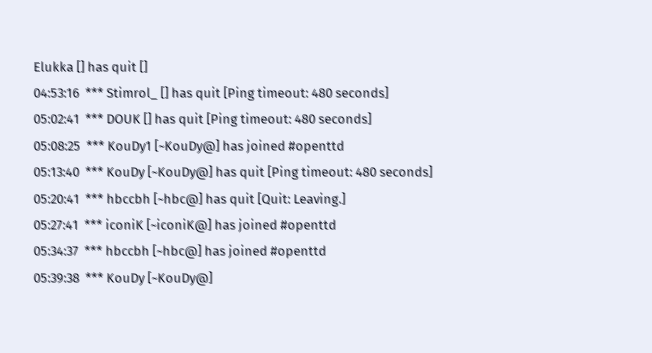Elukka [] has quit []
04:53:16  *** Stimrol_ [] has quit [Ping timeout: 480 seconds]
05:02:41  *** DOUK [] has quit [Ping timeout: 480 seconds]
05:08:25  *** KouDy1 [~KouDy@] has joined #openttd
05:13:40  *** KouDy [~KouDy@] has quit [Ping timeout: 480 seconds]
05:20:41  *** hbccbh [~hbc@] has quit [Quit: Leaving.]
05:27:41  *** iconiK [~iconiK@] has joined #openttd
05:34:37  *** hbccbh [~hbc@] has joined #openttd
05:39:38  *** KouDy [~KouDy@]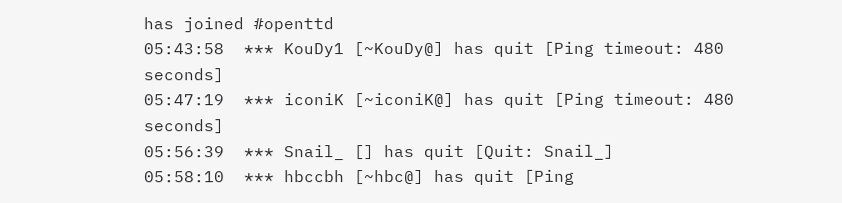has joined #openttd
05:43:58  *** KouDy1 [~KouDy@] has quit [Ping timeout: 480 seconds]
05:47:19  *** iconiK [~iconiK@] has quit [Ping timeout: 480 seconds]
05:56:39  *** Snail_ [] has quit [Quit: Snail_]
05:58:10  *** hbccbh [~hbc@] has quit [Ping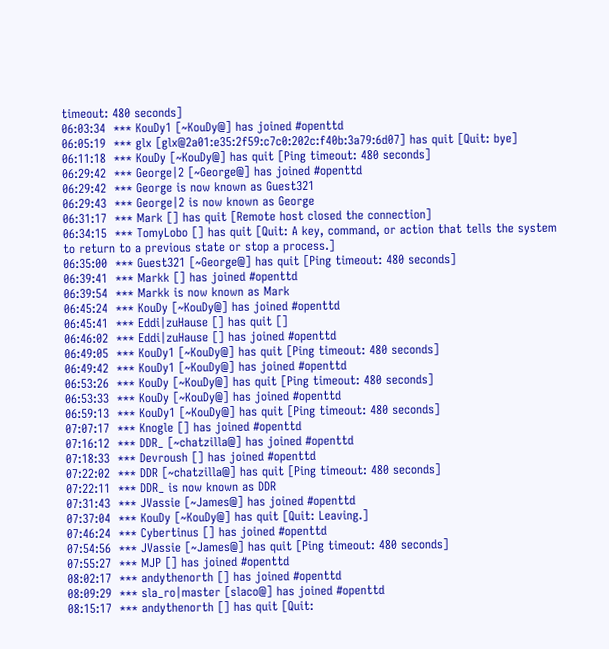timeout: 480 seconds]
06:03:34  *** KouDy1 [~KouDy@] has joined #openttd
06:05:19  *** glx [glx@2a01:e35:2f59:c7c0:202c:f40b:3a79:6d07] has quit [Quit: bye]
06:11:18  *** KouDy [~KouDy@] has quit [Ping timeout: 480 seconds]
06:29:42  *** George|2 [~George@] has joined #openttd
06:29:42  *** George is now known as Guest321
06:29:43  *** George|2 is now known as George
06:31:17  *** Mark [] has quit [Remote host closed the connection]
06:34:15  *** TomyLobo [] has quit [Quit: A key, command, or action that tells the system to return to a previous state or stop a process.]
06:35:00  *** Guest321 [~George@] has quit [Ping timeout: 480 seconds]
06:39:41  *** Markk [] has joined #openttd
06:39:54  *** Markk is now known as Mark
06:45:24  *** KouDy [~KouDy@] has joined #openttd
06:45:41  *** Eddi|zuHause [] has quit []
06:46:02  *** Eddi|zuHause [] has joined #openttd
06:49:05  *** KouDy1 [~KouDy@] has quit [Ping timeout: 480 seconds]
06:49:42  *** KouDy1 [~KouDy@] has joined #openttd
06:53:26  *** KouDy [~KouDy@] has quit [Ping timeout: 480 seconds]
06:53:33  *** KouDy [~KouDy@] has joined #openttd
06:59:13  *** KouDy1 [~KouDy@] has quit [Ping timeout: 480 seconds]
07:07:17  *** Knogle [] has joined #openttd
07:16:12  *** DDR_ [~chatzilla@] has joined #openttd
07:18:33  *** Devroush [] has joined #openttd
07:22:02  *** DDR [~chatzilla@] has quit [Ping timeout: 480 seconds]
07:22:11  *** DDR_ is now known as DDR
07:31:43  *** JVassie [~James@] has joined #openttd
07:37:04  *** KouDy [~KouDy@] has quit [Quit: Leaving.]
07:46:24  *** Cybertinus [] has joined #openttd
07:54:56  *** JVassie [~James@] has quit [Ping timeout: 480 seconds]
07:55:27  *** MJP [] has joined #openttd
08:02:17  *** andythenorth [] has joined #openttd
08:09:29  *** sla_ro|master [slaco@] has joined #openttd
08:15:17  *** andythenorth [] has quit [Quit: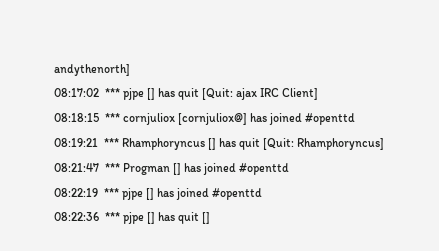andythenorth]
08:17:02  *** pjpe [] has quit [Quit: ajax IRC Client]
08:18:15  *** cornjuliox [cornjuliox@] has joined #openttd
08:19:21  *** Rhamphoryncus [] has quit [Quit: Rhamphoryncus]
08:21:47  *** Progman [] has joined #openttd
08:22:19  *** pjpe [] has joined #openttd
08:22:36  *** pjpe [] has quit []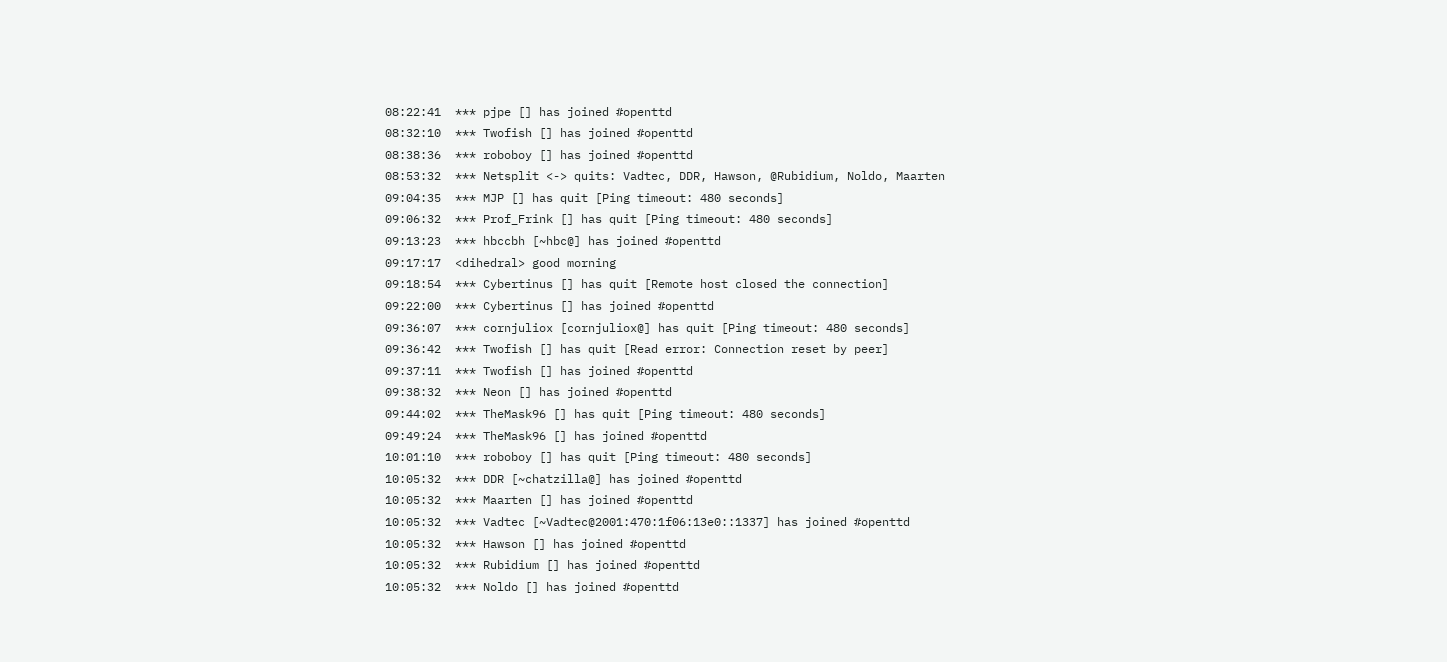08:22:41  *** pjpe [] has joined #openttd
08:32:10  *** Twofish [] has joined #openttd
08:38:36  *** roboboy [] has joined #openttd
08:53:32  *** Netsplit <-> quits: Vadtec, DDR, Hawson, @Rubidium, Noldo, Maarten
09:04:35  *** MJP [] has quit [Ping timeout: 480 seconds]
09:06:32  *** Prof_Frink [] has quit [Ping timeout: 480 seconds]
09:13:23  *** hbccbh [~hbc@] has joined #openttd
09:17:17  <dihedral> good morning
09:18:54  *** Cybertinus [] has quit [Remote host closed the connection]
09:22:00  *** Cybertinus [] has joined #openttd
09:36:07  *** cornjuliox [cornjuliox@] has quit [Ping timeout: 480 seconds]
09:36:42  *** Twofish [] has quit [Read error: Connection reset by peer]
09:37:11  *** Twofish [] has joined #openttd
09:38:32  *** Neon [] has joined #openttd
09:44:02  *** TheMask96 [] has quit [Ping timeout: 480 seconds]
09:49:24  *** TheMask96 [] has joined #openttd
10:01:10  *** roboboy [] has quit [Ping timeout: 480 seconds]
10:05:32  *** DDR [~chatzilla@] has joined #openttd
10:05:32  *** Maarten [] has joined #openttd
10:05:32  *** Vadtec [~Vadtec@2001:470:1f06:13e0::1337] has joined #openttd
10:05:32  *** Hawson [] has joined #openttd
10:05:32  *** Rubidium [] has joined #openttd
10:05:32  *** Noldo [] has joined #openttd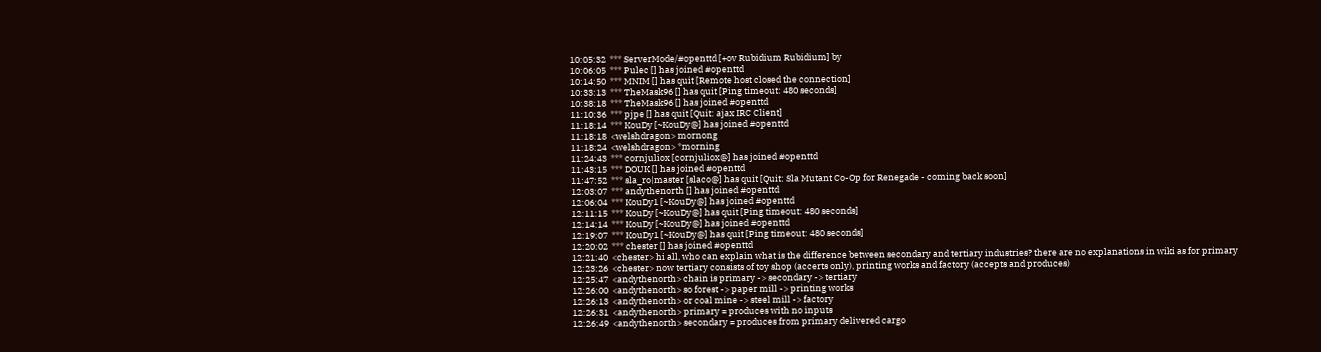10:05:32  *** ServerMode/#openttd [+ov Rubidium Rubidium] by
10:06:05  *** Pulec [] has joined #openttd
10:14:50  *** MNIM [] has quit [Remote host closed the connection]
10:33:13  *** TheMask96 [] has quit [Ping timeout: 480 seconds]
10:38:18  *** TheMask96 [] has joined #openttd
11:10:36  *** pjpe [] has quit [Quit: ajax IRC Client]
11:18:14  *** KouDy [~KouDy@] has joined #openttd
11:18:18  <welshdragon> mornong
11:18:24  <welshdragon> *morning
11:24:43  *** cornjuliox [cornjuliox@] has joined #openttd
11:43:15  *** DOUK [] has joined #openttd
11:47:52  *** sla_ro|master [slaco@] has quit [Quit: Sla Mutant Co-Op for Renegade - coming back soon]
12:03:07  *** andythenorth [] has joined #openttd
12:06:04  *** KouDy1 [~KouDy@] has joined #openttd
12:11:15  *** KouDy [~KouDy@] has quit [Ping timeout: 480 seconds]
12:14:14  *** KouDy [~KouDy@] has joined #openttd
12:19:07  *** KouDy1 [~KouDy@] has quit [Ping timeout: 480 seconds]
12:20:02  *** chester [] has joined #openttd
12:21:40  <chester> hi all, who can explain what is the difference between secondary and tertiary industries? there are no explanations in wiki as for primary
12:23:26  <chester> now tertiary consists of toy shop (accerts only), printing works and factory (accepts and produces)
12:25:47  <andythenorth> chain is primary -> secondary -> tertiary
12:26:00  <andythenorth> so forest -> paper mill -> printing works
12:26:13  <andythenorth> or coal mine -> steel mill -> factory
12:26:31  <andythenorth> primary = produces with no inputs
12:26:49  <andythenorth> secondary = produces from primary delivered cargo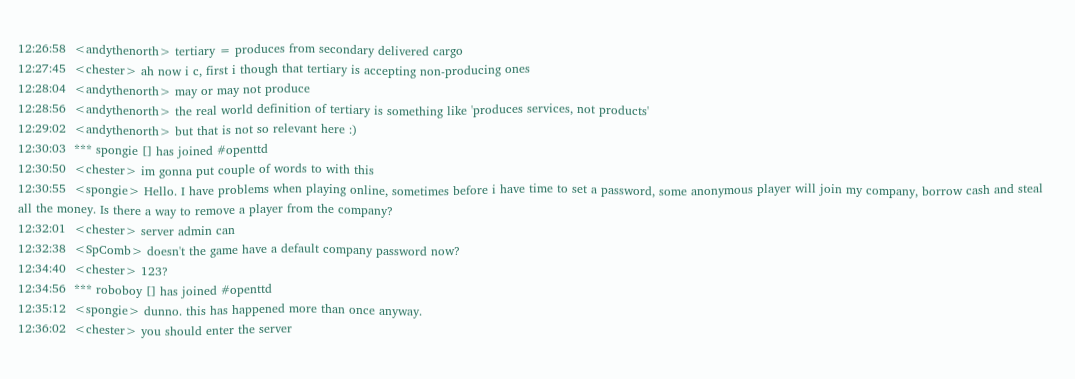12:26:58  <andythenorth> tertiary = produces from secondary delivered cargo
12:27:45  <chester> ah now i c, first i though that tertiary is accepting non-producing ones
12:28:04  <andythenorth> may or may not produce
12:28:56  <andythenorth> the real world definition of tertiary is something like 'produces services, not products'
12:29:02  <andythenorth> but that is not so relevant here :)
12:30:03  *** spongie [] has joined #openttd
12:30:50  <chester> im gonna put couple of words to with this
12:30:55  <spongie> Hello. I have problems when playing online, sometimes before i have time to set a password, some anonymous player will join my company, borrow cash and steal all the money. Is there a way to remove a player from the company?
12:32:01  <chester> server admin can
12:32:38  <SpComb> doesn't the game have a default company password now?
12:34:40  <chester> 123?
12:34:56  *** roboboy [] has joined #openttd
12:35:12  <spongie> dunno. this has happened more than once anyway.
12:36:02  <chester> you should enter the server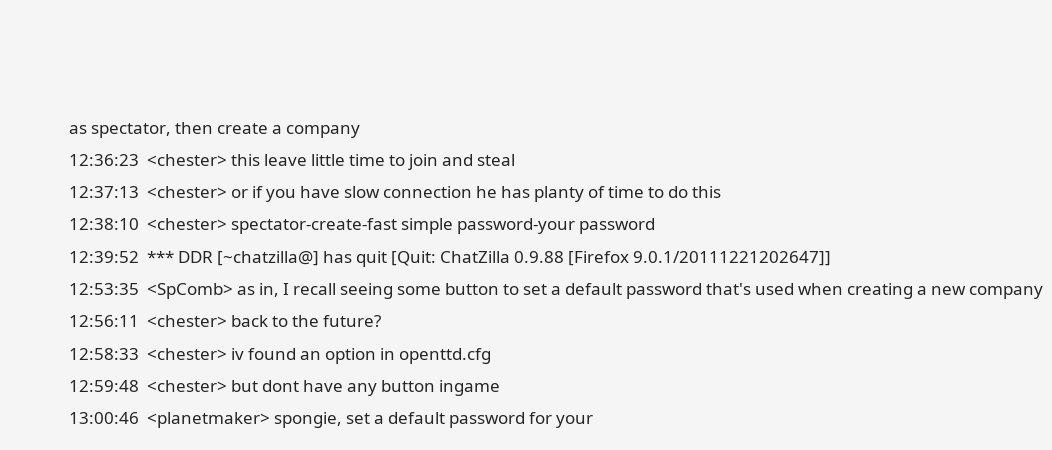as spectator, then create a company
12:36:23  <chester> this leave little time to join and steal
12:37:13  <chester> or if you have slow connection he has planty of time to do this
12:38:10  <chester> spectator-create-fast simple password-your password
12:39:52  *** DDR [~chatzilla@] has quit [Quit: ChatZilla 0.9.88 [Firefox 9.0.1/20111221202647]]
12:53:35  <SpComb> as in, I recall seeing some button to set a default password that's used when creating a new company
12:56:11  <chester> back to the future?
12:58:33  <chester> iv found an option in openttd.cfg
12:59:48  <chester> but dont have any button ingame
13:00:46  <planetmaker> spongie, set a default password for your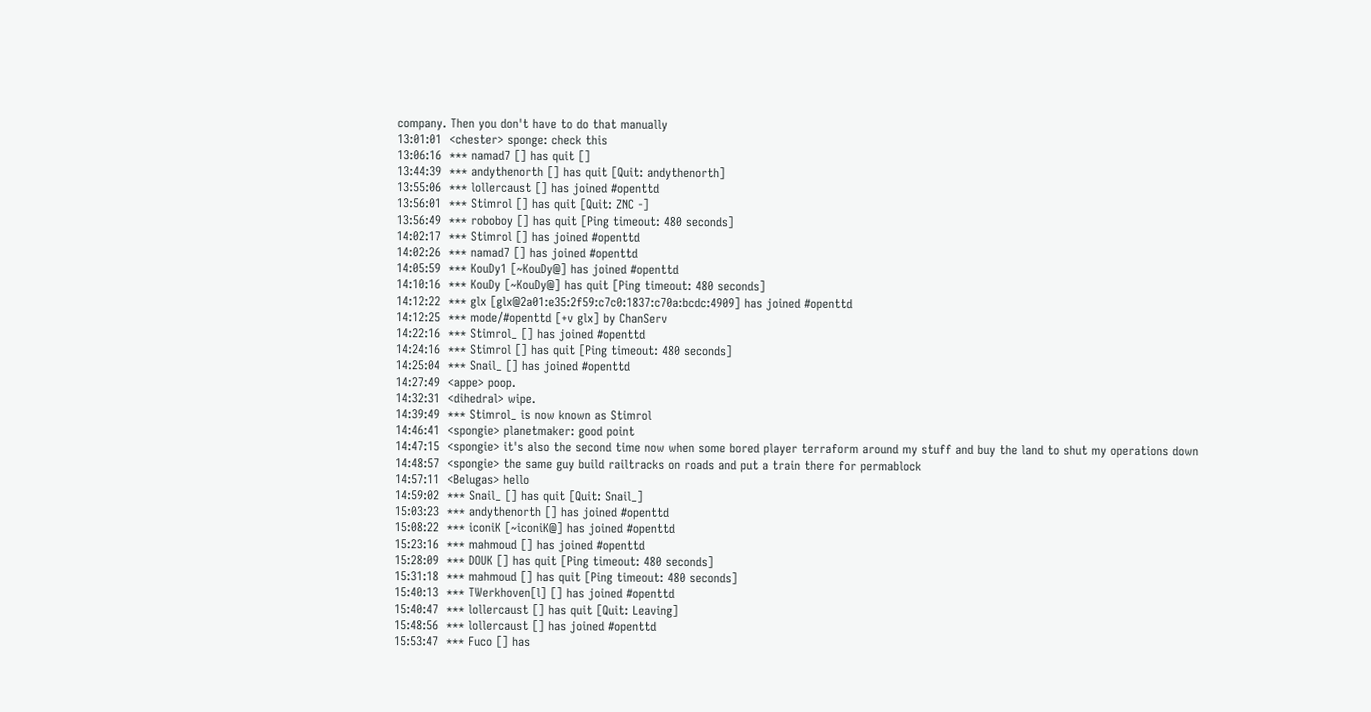company. Then you don't have to do that manually
13:01:01  <chester> sponge: check this
13:06:16  *** namad7 [] has quit []
13:44:39  *** andythenorth [] has quit [Quit: andythenorth]
13:55:06  *** lollercaust [] has joined #openttd
13:56:01  *** Stimrol [] has quit [Quit: ZNC -]
13:56:49  *** roboboy [] has quit [Ping timeout: 480 seconds]
14:02:17  *** Stimrol [] has joined #openttd
14:02:26  *** namad7 [] has joined #openttd
14:05:59  *** KouDy1 [~KouDy@] has joined #openttd
14:10:16  *** KouDy [~KouDy@] has quit [Ping timeout: 480 seconds]
14:12:22  *** glx [glx@2a01:e35:2f59:c7c0:1837:c70a:bcdc:4909] has joined #openttd
14:12:25  *** mode/#openttd [+v glx] by ChanServ
14:22:16  *** Stimrol_ [] has joined #openttd
14:24:16  *** Stimrol [] has quit [Ping timeout: 480 seconds]
14:25:04  *** Snail_ [] has joined #openttd
14:27:49  <appe> poop.
14:32:31  <dihedral> wipe.
14:39:49  *** Stimrol_ is now known as Stimrol
14:46:41  <spongie> planetmaker: good point
14:47:15  <spongie> it's also the second time now when some bored player terraform around my stuff and buy the land to shut my operations down
14:48:57  <spongie> the same guy build railtracks on roads and put a train there for permablock
14:57:11  <Belugas> hello
14:59:02  *** Snail_ [] has quit [Quit: Snail_]
15:03:23  *** andythenorth [] has joined #openttd
15:08:22  *** iconiK [~iconiK@] has joined #openttd
15:23:16  *** mahmoud [] has joined #openttd
15:28:09  *** DOUK [] has quit [Ping timeout: 480 seconds]
15:31:18  *** mahmoud [] has quit [Ping timeout: 480 seconds]
15:40:13  *** TWerkhoven[l] [] has joined #openttd
15:40:47  *** lollercaust [] has quit [Quit: Leaving]
15:48:56  *** lollercaust [] has joined #openttd
15:53:47  *** Fuco [] has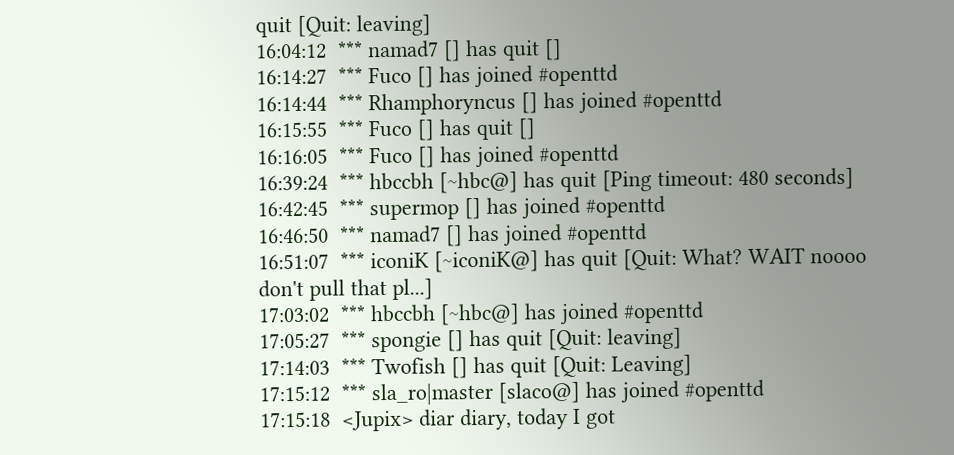quit [Quit: leaving]
16:04:12  *** namad7 [] has quit []
16:14:27  *** Fuco [] has joined #openttd
16:14:44  *** Rhamphoryncus [] has joined #openttd
16:15:55  *** Fuco [] has quit []
16:16:05  *** Fuco [] has joined #openttd
16:39:24  *** hbccbh [~hbc@] has quit [Ping timeout: 480 seconds]
16:42:45  *** supermop [] has joined #openttd
16:46:50  *** namad7 [] has joined #openttd
16:51:07  *** iconiK [~iconiK@] has quit [Quit: What? WAIT noooo don't pull that pl...]
17:03:02  *** hbccbh [~hbc@] has joined #openttd
17:05:27  *** spongie [] has quit [Quit: leaving]
17:14:03  *** Twofish [] has quit [Quit: Leaving]
17:15:12  *** sla_ro|master [slaco@] has joined #openttd
17:15:18  <Jupix> diar diary, today I got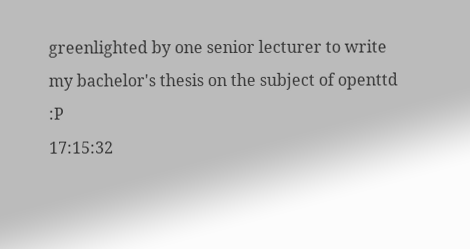greenlighted by one senior lecturer to write my bachelor's thesis on the subject of openttd :P
17:15:32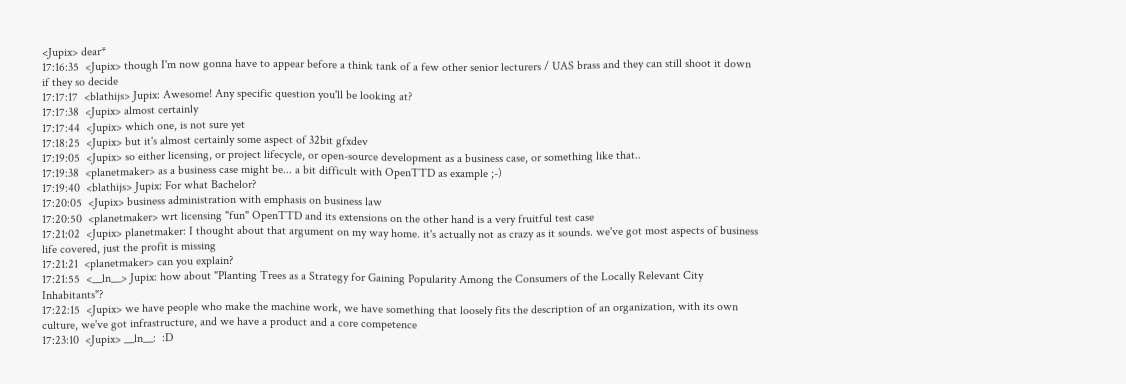<Jupix> dear*
17:16:35  <Jupix> though I'm now gonna have to appear before a think tank of a few other senior lecturers / UAS brass and they can still shoot it down if they so decide
17:17:17  <blathijs> Jupix: Awesome! Any specific question you'll be looking at?
17:17:38  <Jupix> almost certainly
17:17:44  <Jupix> which one, is not sure yet
17:18:25  <Jupix> but it's almost certainly some aspect of 32bit gfxdev
17:19:05  <Jupix> so either licensing, or project lifecycle, or open-source development as a business case, or something like that..
17:19:38  <planetmaker> as a business case might be... a bit difficult with OpenTTD as example ;-)
17:19:40  <blathijs> Jupix: For what Bachelor?
17:20:05  <Jupix> business administration with emphasis on business law
17:20:50  <planetmaker> wrt licensing "fun" OpenTTD and its extensions on the other hand is a very fruitful test case
17:21:02  <Jupix> planetmaker: I thought about that argument on my way home. it's actually not as crazy as it sounds. we've got most aspects of business life covered, just the profit is missing
17:21:21  <planetmaker> can you explain?
17:21:55  <__ln__> Jupix: how about "Planting Trees as a Strategy for Gaining Popularity Among the Consumers of the Locally Relevant City Inhabitants"?
17:22:15  <Jupix> we have people who make the machine work, we have something that loosely fits the description of an organization, with its own culture, we've got infrastructure, and we have a product and a core competence
17:23:10  <Jupix> __ln__:  :D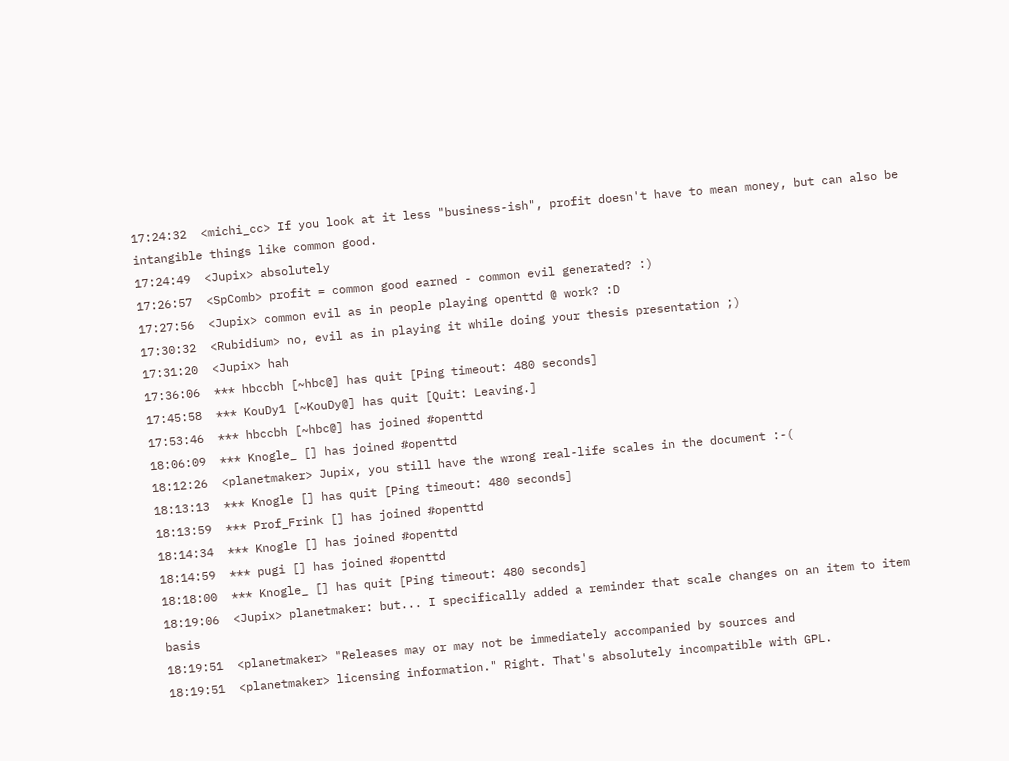17:24:32  <michi_cc> If you look at it less "business-ish", profit doesn't have to mean money, but can also be intangible things like common good.
17:24:49  <Jupix> absolutely
17:26:57  <SpComb> profit = common good earned - common evil generated? :)
17:27:56  <Jupix> common evil as in people playing openttd @ work? :D
17:30:32  <Rubidium> no, evil as in playing it while doing your thesis presentation ;)
17:31:20  <Jupix> hah
17:36:06  *** hbccbh [~hbc@] has quit [Ping timeout: 480 seconds]
17:45:58  *** KouDy1 [~KouDy@] has quit [Quit: Leaving.]
17:53:46  *** hbccbh [~hbc@] has joined #openttd
18:06:09  *** Knogle_ [] has joined #openttd
18:12:26  <planetmaker> Jupix, you still have the wrong real-life scales in the document :-(
18:13:13  *** Knogle [] has quit [Ping timeout: 480 seconds]
18:13:59  *** Prof_Frink [] has joined #openttd
18:14:34  *** Knogle [] has joined #openttd
18:14:59  *** pugi [] has joined #openttd
18:18:00  *** Knogle_ [] has quit [Ping timeout: 480 seconds]
18:19:06  <Jupix> planetmaker: but... I specifically added a reminder that scale changes on an item to item basis
18:19:51  <planetmaker> "Releases may or may not be immediately accompanied by sources and
18:19:51  <planetmaker> licensing information." Right. That's absolutely incompatible with GPL.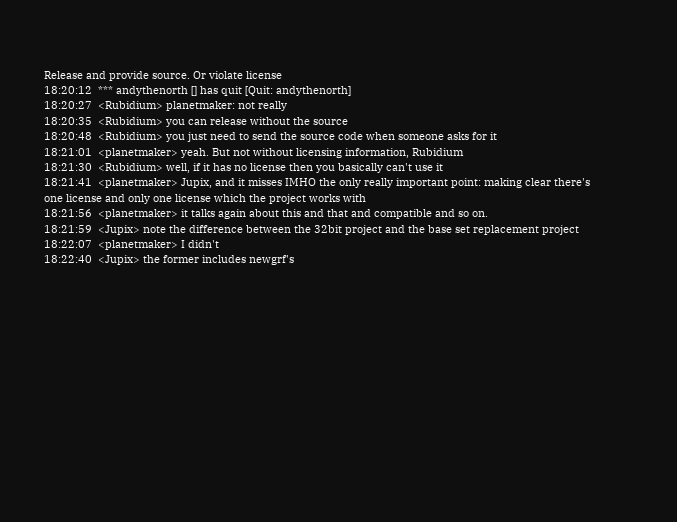Release and provide source. Or violate license
18:20:12  *** andythenorth [] has quit [Quit: andythenorth]
18:20:27  <Rubidium> planetmaker: not really
18:20:35  <Rubidium> you can release without the source
18:20:48  <Rubidium> you just need to send the source code when someone asks for it
18:21:01  <planetmaker> yeah. But not without licensing information, Rubidium
18:21:30  <Rubidium> well, if it has no license then you basically can't use it
18:21:41  <planetmaker> Jupix, and it misses IMHO the only really important point: making clear there's one license and only one license which the project works with
18:21:56  <planetmaker> it talks again about this and that and compatible and so on.
18:21:59  <Jupix> note the difference between the 32bit project and the base set replacement project
18:22:07  <planetmaker> I didn't
18:22:40  <Jupix> the former includes newgrf's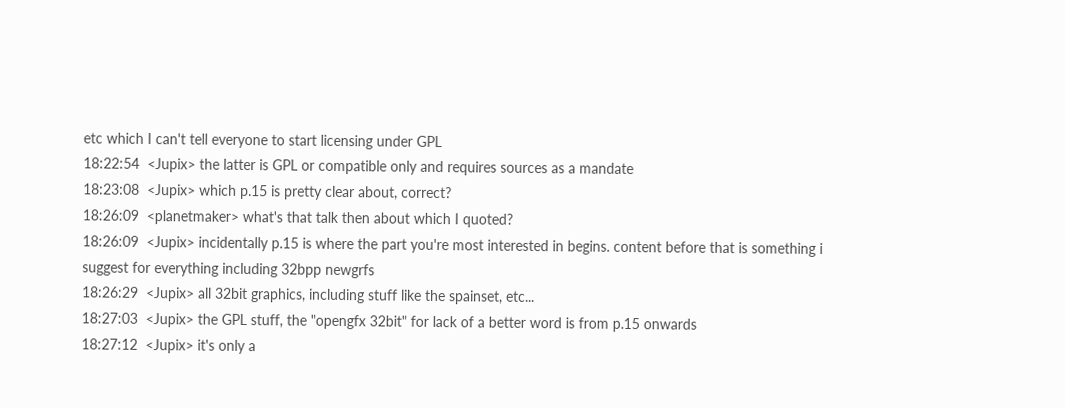etc which I can't tell everyone to start licensing under GPL
18:22:54  <Jupix> the latter is GPL or compatible only and requires sources as a mandate
18:23:08  <Jupix> which p.15 is pretty clear about, correct?
18:26:09  <planetmaker> what's that talk then about which I quoted?
18:26:09  <Jupix> incidentally p.15 is where the part you're most interested in begins. content before that is something i suggest for everything including 32bpp newgrfs
18:26:29  <Jupix> all 32bit graphics, including stuff like the spainset, etc...
18:27:03  <Jupix> the GPL stuff, the "opengfx 32bit" for lack of a better word is from p.15 onwards
18:27:12  <Jupix> it's only a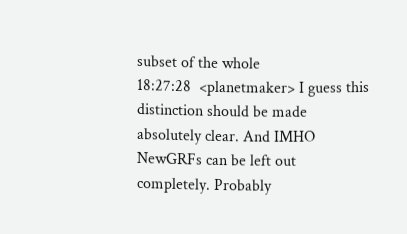subset of the whole
18:27:28  <planetmaker> I guess this distinction should be made absolutely clear. And IMHO NewGRFs can be left out completely. Probably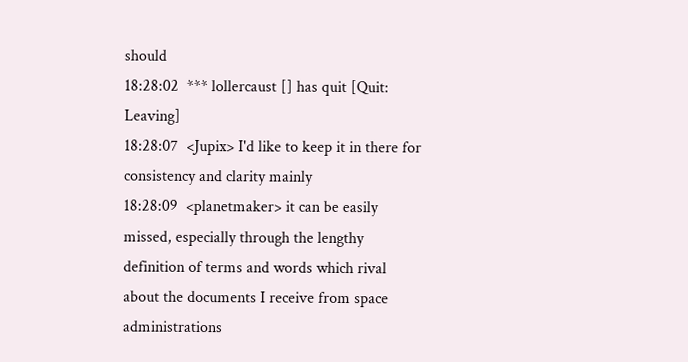should
18:28:02  *** lollercaust [] has quit [Quit: Leaving]
18:28:07  <Jupix> I'd like to keep it in there for consistency and clarity mainly
18:28:09  <planetmaker> it can be easily missed, especially through the lengthy definition of terms and words which rival about the documents I receive from space administrations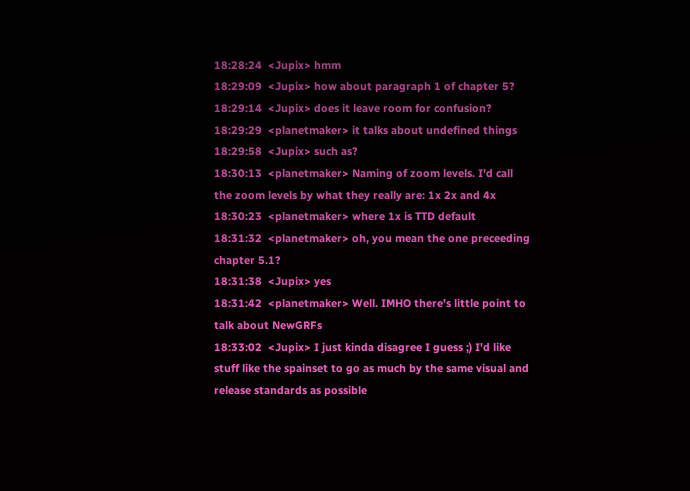18:28:24  <Jupix> hmm
18:29:09  <Jupix> how about paragraph 1 of chapter 5?
18:29:14  <Jupix> does it leave room for confusion?
18:29:29  <planetmaker> it talks about undefined things
18:29:58  <Jupix> such as?
18:30:13  <planetmaker> Naming of zoom levels. I'd call the zoom levels by what they really are: 1x 2x and 4x
18:30:23  <planetmaker> where 1x is TTD default
18:31:32  <planetmaker> oh, you mean the one preceeding chapter 5.1?
18:31:38  <Jupix> yes
18:31:42  <planetmaker> Well. IMHO there's little point to talk about NewGRFs
18:33:02  <Jupix> I just kinda disagree I guess ;) I'd like stuff like the spainset to go as much by the same visual and release standards as possible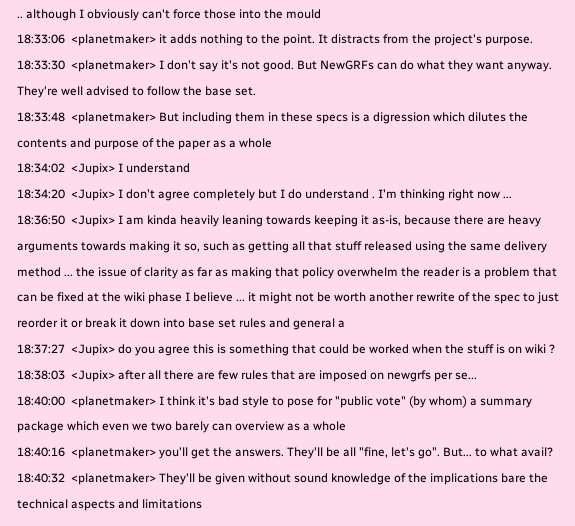.. although I obviously can't force those into the mould
18:33:06  <planetmaker> it adds nothing to the point. It distracts from the project's purpose.
18:33:30  <planetmaker> I don't say it's not good. But NewGRFs can do what they want anyway. They're well advised to follow the base set.
18:33:48  <planetmaker> But including them in these specs is a digression which dilutes the contents and purpose of the paper as a whole
18:34:02  <Jupix> I understand
18:34:20  <Jupix> I don't agree completely but I do understand . I'm thinking right now ...
18:36:50  <Jupix> I am kinda heavily leaning towards keeping it as-is, because there are heavy arguments towards making it so, such as getting all that stuff released using the same delivery method ... the issue of clarity as far as making that policy overwhelm the reader is a problem that can be fixed at the wiki phase I believe ... it might not be worth another rewrite of the spec to just reorder it or break it down into base set rules and general a
18:37:27  <Jupix> do you agree this is something that could be worked when the stuff is on wiki ?
18:38:03  <Jupix> after all there are few rules that are imposed on newgrfs per se...
18:40:00  <planetmaker> I think it's bad style to pose for "public vote" (by whom) a summary package which even we two barely can overview as a whole
18:40:16  <planetmaker> you'll get the answers. They'll be all "fine, let's go". But... to what avail?
18:40:32  <planetmaker> They'll be given without sound knowledge of the implications bare the technical aspects and limitations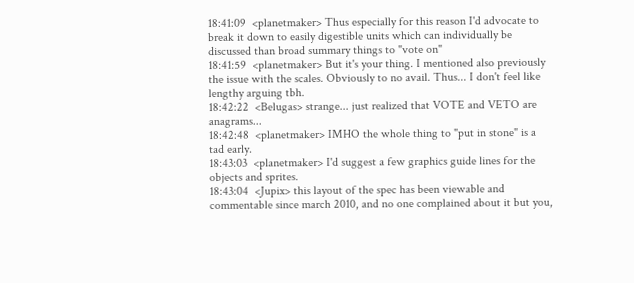18:41:09  <planetmaker> Thus especially for this reason I'd advocate to break it down to easily digestible units which can individually be discussed than broad summary things to "vote on"
18:41:59  <planetmaker> But it's your thing. I mentioned also previously the issue with the scales. Obviously to no avail. Thus... I don't feel like lengthy arguing tbh.
18:42:22  <Belugas> strange... just realized that VOTE and VETO are anagrams...
18:42:48  <planetmaker> IMHO the whole thing to "put in stone" is a tad early.
18:43:03  <planetmaker> I'd suggest a few graphics guide lines for the objects and sprites.
18:43:04  <Jupix> this layout of the spec has been viewable and commentable since march 2010, and no one complained about it but you,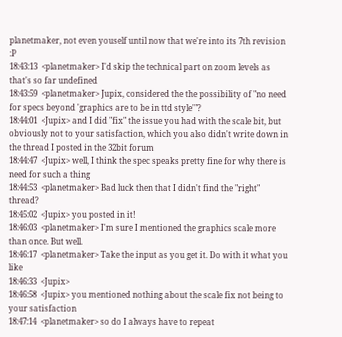planetmaker, not even youself until now that we're into its 7th revision :P
18:43:13  <planetmaker> I'd skip the technical part on zoom levels as that's so far undefined
18:43:59  <planetmaker> Jupix, considered the the possibility of "no need for specs beyond 'graphics are to be in ttd style'"?
18:44:01  <Jupix> and I did "fix" the issue you had with the scale bit, but obviously not to your satisfaction, which you also didn't write down in the thread I posted in the 32bit forum
18:44:47  <Jupix> well, I think the spec speaks pretty fine for why there is need for such a thing
18:44:53  <planetmaker> Bad luck then that I didn't find the "right" thread?
18:45:02  <Jupix> you posted in it!
18:46:03  <planetmaker> I'm sure I mentioned the graphics scale more than once. But well.
18:46:17  <planetmaker> Take the input as you get it. Do with it what you like
18:46:33  <Jupix>
18:46:58  <Jupix> you mentioned nothing about the scale fix not being to your satisfaction
18:47:14  <planetmaker> so do I always have to repeat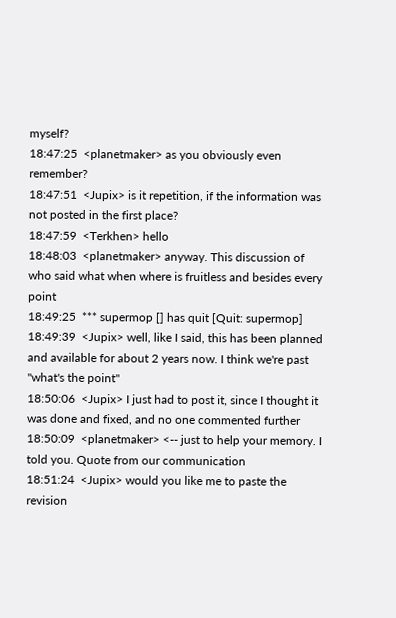myself?
18:47:25  <planetmaker> as you obviously even remember?
18:47:51  <Jupix> is it repetition, if the information was not posted in the first place?
18:47:59  <Terkhen> hello
18:48:03  <planetmaker> anyway. This discussion of who said what when where is fruitless and besides every point
18:49:25  *** supermop [] has quit [Quit: supermop]
18:49:39  <Jupix> well, like I said, this has been planned and available for about 2 years now. I think we're past "what's the point"
18:50:06  <Jupix> I just had to post it, since I thought it was done and fixed, and no one commented further
18:50:09  <planetmaker> <-- just to help your memory. I told you. Quote from our communication
18:51:24  <Jupix> would you like me to paste the revision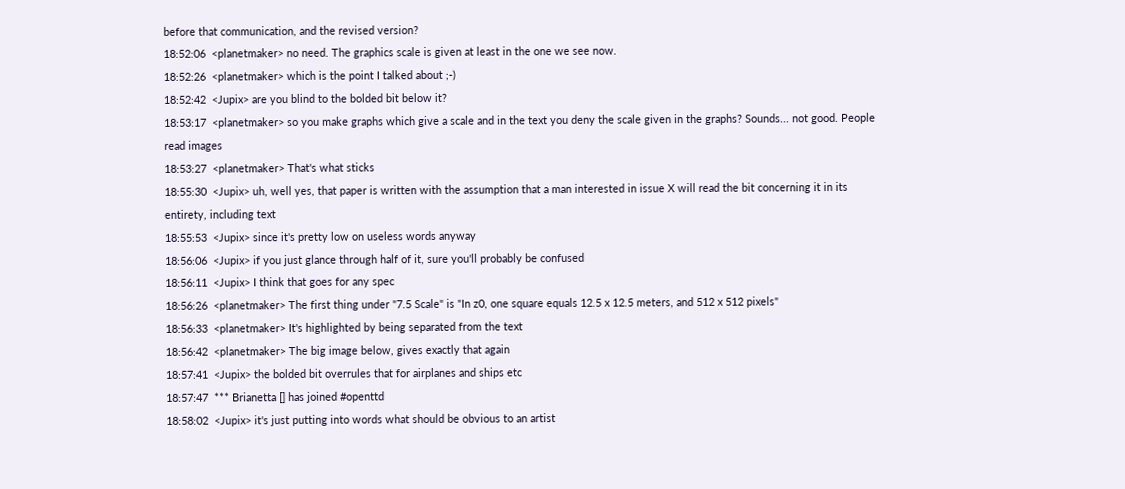before that communication, and the revised version?
18:52:06  <planetmaker> no need. The graphics scale is given at least in the one we see now.
18:52:26  <planetmaker> which is the point I talked about ;-)
18:52:42  <Jupix> are you blind to the bolded bit below it?
18:53:17  <planetmaker> so you make graphs which give a scale and in the text you deny the scale given in the graphs? Sounds... not good. People read images
18:53:27  <planetmaker> That's what sticks
18:55:30  <Jupix> uh, well yes, that paper is written with the assumption that a man interested in issue X will read the bit concerning it in its entirety, including text
18:55:53  <Jupix> since it's pretty low on useless words anyway
18:56:06  <Jupix> if you just glance through half of it, sure you'll probably be confused
18:56:11  <Jupix> I think that goes for any spec
18:56:26  <planetmaker> The first thing under "7.5 Scale" is "In z0, one square equals 12.5 x 12.5 meters, and 512 x 512 pixels"
18:56:33  <planetmaker> It's highlighted by being separated from the text
18:56:42  <planetmaker> The big image below, gives exactly that again
18:57:41  <Jupix> the bolded bit overrules that for airplanes and ships etc
18:57:47  *** Brianetta [] has joined #openttd
18:58:02  <Jupix> it's just putting into words what should be obvious to an artist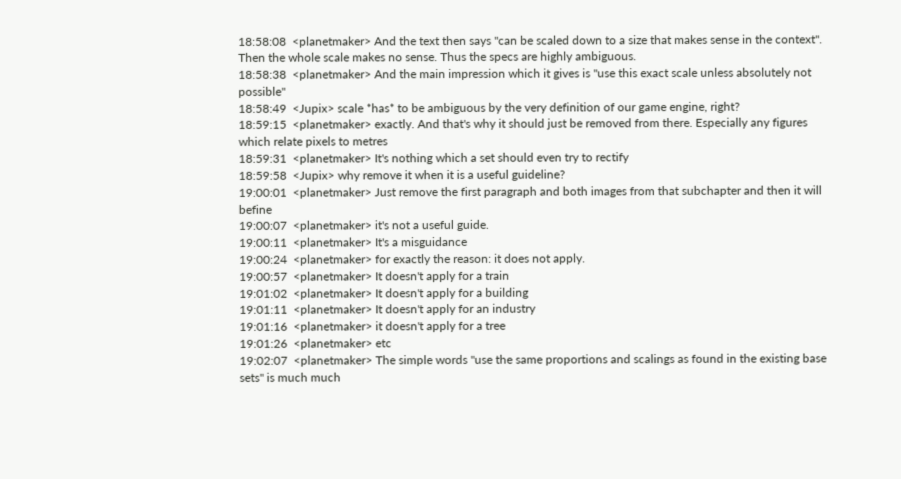18:58:08  <planetmaker> And the text then says "can be scaled down to a size that makes sense in the context". Then the whole scale makes no sense. Thus the specs are highly ambiguous.
18:58:38  <planetmaker> And the main impression which it gives is "use this exact scale unless absolutely not possible"
18:58:49  <Jupix> scale *has* to be ambiguous by the very definition of our game engine, right?
18:59:15  <planetmaker> exactly. And that's why it should just be removed from there. Especially any figures which relate pixels to metres
18:59:31  <planetmaker> It's nothing which a set should even try to rectify
18:59:58  <Jupix> why remove it when it is a useful guideline?
19:00:01  <planetmaker> Just remove the first paragraph and both images from that subchapter and then it will befine
19:00:07  <planetmaker> it's not a useful guide.
19:00:11  <planetmaker> It's a misguidance
19:00:24  <planetmaker> for exactly the reason: it does not apply.
19:00:57  <planetmaker> It doesn't apply for a train
19:01:02  <planetmaker> It doesn't apply for a building
19:01:11  <planetmaker> It doesn't apply for an industry
19:01:16  <planetmaker> it doesn't apply for a tree
19:01:26  <planetmaker> etc
19:02:07  <planetmaker> The simple words "use the same proportions and scalings as found in the existing base sets" is much much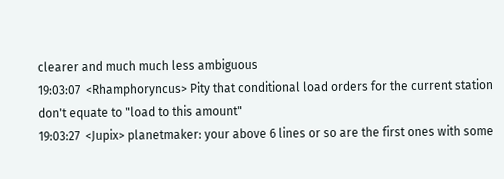clearer and much much less ambiguous
19:03:07  <Rhamphoryncus> Pity that conditional load orders for the current station don't equate to "load to this amount"
19:03:27  <Jupix> planetmaker: your above 6 lines or so are the first ones with some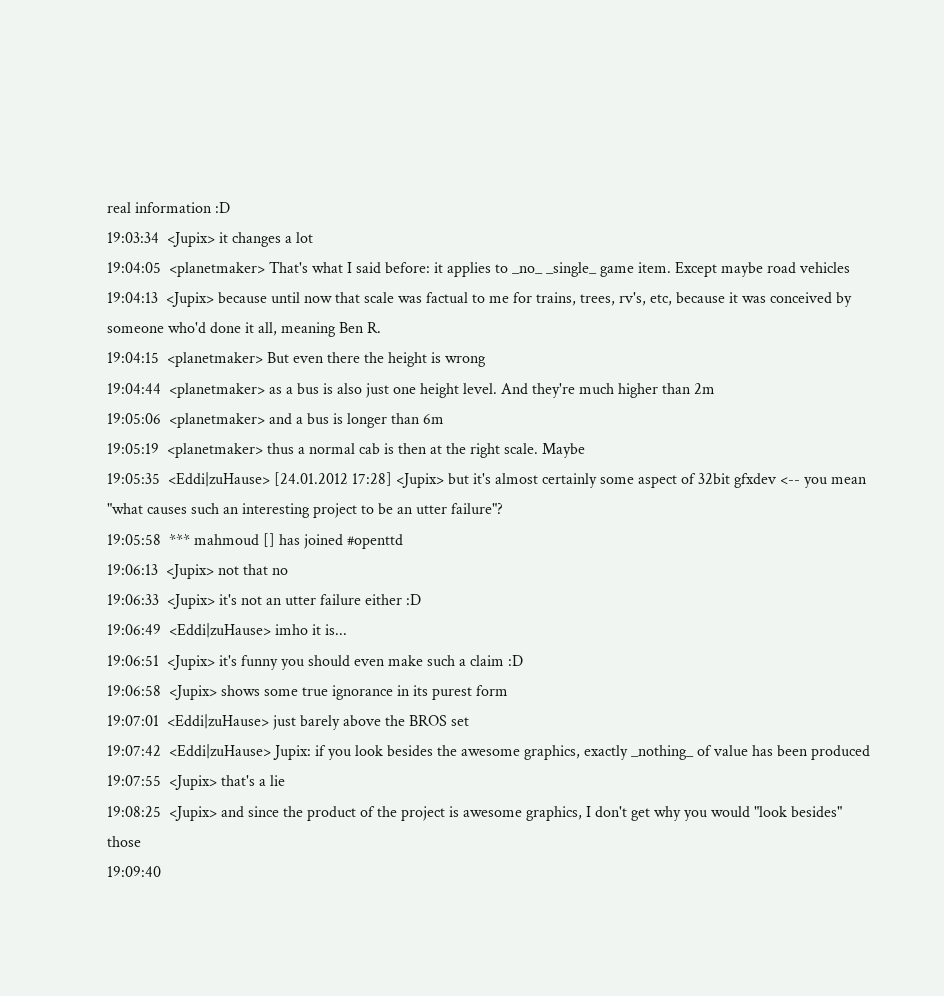real information :D
19:03:34  <Jupix> it changes a lot
19:04:05  <planetmaker> That's what I said before: it applies to _no_ _single_ game item. Except maybe road vehicles
19:04:13  <Jupix> because until now that scale was factual to me for trains, trees, rv's, etc, because it was conceived by someone who'd done it all, meaning Ben R.
19:04:15  <planetmaker> But even there the height is wrong
19:04:44  <planetmaker> as a bus is also just one height level. And they're much higher than 2m
19:05:06  <planetmaker> and a bus is longer than 6m
19:05:19  <planetmaker> thus a normal cab is then at the right scale. Maybe
19:05:35  <Eddi|zuHause> [24.01.2012 17:28] <Jupix> but it's almost certainly some aspect of 32bit gfxdev <-- you mean "what causes such an interesting project to be an utter failure"?
19:05:58  *** mahmoud [] has joined #openttd
19:06:13  <Jupix> not that no
19:06:33  <Jupix> it's not an utter failure either :D
19:06:49  <Eddi|zuHause> imho it is...
19:06:51  <Jupix> it's funny you should even make such a claim :D
19:06:58  <Jupix> shows some true ignorance in its purest form
19:07:01  <Eddi|zuHause> just barely above the BROS set
19:07:42  <Eddi|zuHause> Jupix: if you look besides the awesome graphics, exactly _nothing_ of value has been produced
19:07:55  <Jupix> that's a lie
19:08:25  <Jupix> and since the product of the project is awesome graphics, I don't get why you would "look besides" those
19:09:40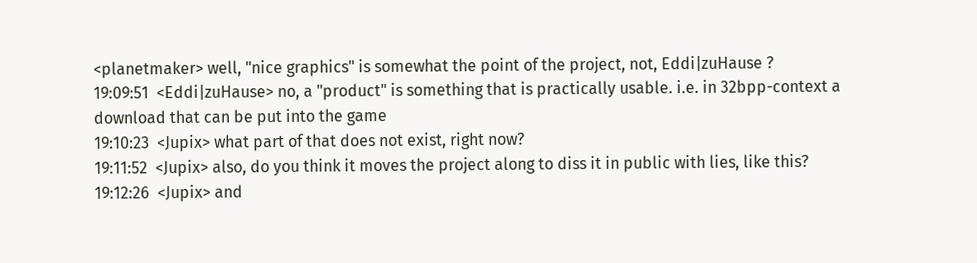<planetmaker> well, "nice graphics" is somewhat the point of the project, not, Eddi|zuHause ?
19:09:51  <Eddi|zuHause> no, a "product" is something that is practically usable. i.e. in 32bpp-context a download that can be put into the game
19:10:23  <Jupix> what part of that does not exist, right now?
19:11:52  <Jupix> also, do you think it moves the project along to diss it in public with lies, like this?
19:12:26  <Jupix> and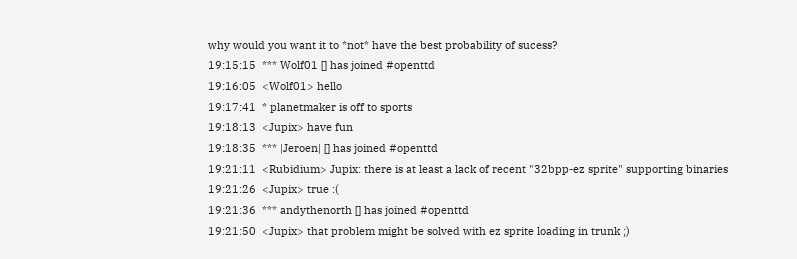why would you want it to *not* have the best probability of sucess?
19:15:15  *** Wolf01 [] has joined #openttd
19:16:05  <Wolf01> hello
19:17:41  * planetmaker is off to sports
19:18:13  <Jupix> have fun
19:18:35  *** |Jeroen| [] has joined #openttd
19:21:11  <Rubidium> Jupix: there is at least a lack of recent "32bpp-ez sprite" supporting binaries
19:21:26  <Jupix> true :(
19:21:36  *** andythenorth [] has joined #openttd
19:21:50  <Jupix> that problem might be solved with ez sprite loading in trunk ;)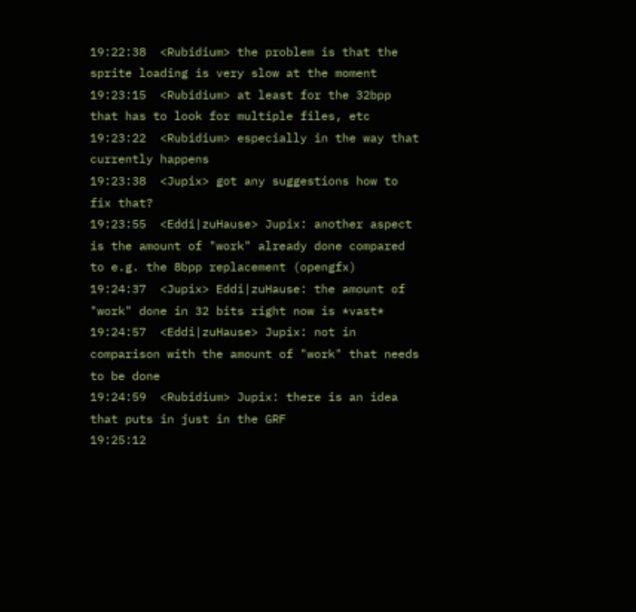19:22:38  <Rubidium> the problem is that the sprite loading is very slow at the moment
19:23:15  <Rubidium> at least for the 32bpp that has to look for multiple files, etc
19:23:22  <Rubidium> especially in the way that currently happens
19:23:38  <Jupix> got any suggestions how to fix that?
19:23:55  <Eddi|zuHause> Jupix: another aspect is the amount of "work" already done compared to e.g. the 8bpp replacement (opengfx)
19:24:37  <Jupix> Eddi|zuHause: the amount of "work" done in 32 bits right now is *vast*
19:24:57  <Eddi|zuHause> Jupix: not in comparison with the amount of "work" that needs to be done
19:24:59  <Rubidium> Jupix: there is an idea that puts in just in the GRF
19:25:12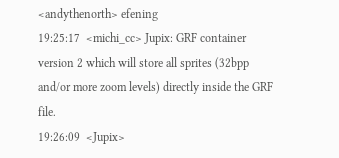<andythenorth> efening
19:25:17  <michi_cc> Jupix: GRF container version 2 which will store all sprites (32bpp and/or more zoom levels) directly inside the GRF file.
19:26:09  <Jupix>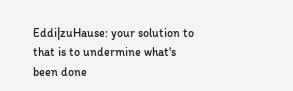Eddi|zuHause: your solution to that is to undermine what's been done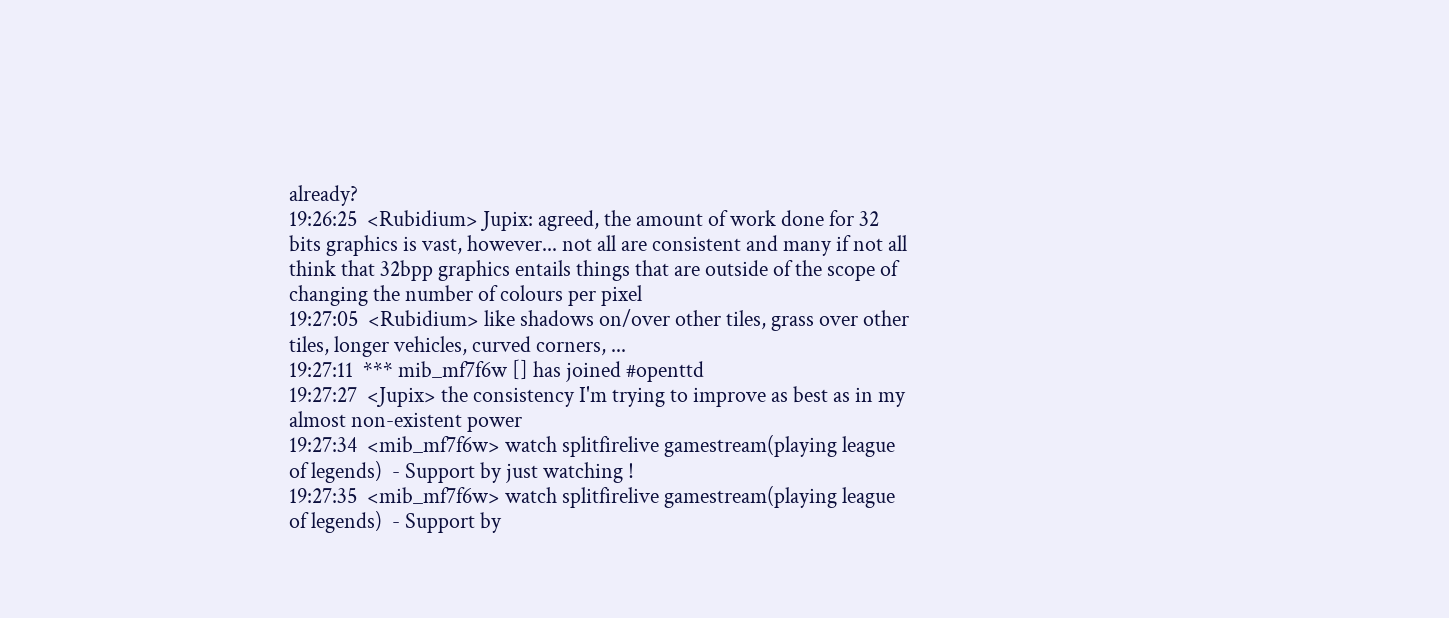already?
19:26:25  <Rubidium> Jupix: agreed, the amount of work done for 32 bits graphics is vast, however... not all are consistent and many if not all think that 32bpp graphics entails things that are outside of the scope of changing the number of colours per pixel
19:27:05  <Rubidium> like shadows on/over other tiles, grass over other tiles, longer vehicles, curved corners, ...
19:27:11  *** mib_mf7f6w [] has joined #openttd
19:27:27  <Jupix> the consistency I'm trying to improve as best as in my almost non-existent power
19:27:34  <mib_mf7f6w> watch splitfirelive gamestream(playing league of legends)  - Support by just watching !
19:27:35  <mib_mf7f6w> watch splitfirelive gamestream(playing league of legends)  - Support by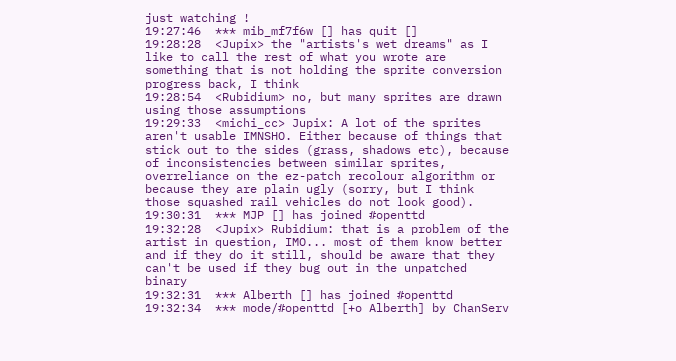just watching !
19:27:46  *** mib_mf7f6w [] has quit []
19:28:28  <Jupix> the "artists's wet dreams" as I like to call the rest of what you wrote are something that is not holding the sprite conversion progress back, I think
19:28:54  <Rubidium> no, but many sprites are drawn using those assumptions
19:29:33  <michi_cc> Jupix: A lot of the sprites aren't usable IMNSHO. Either because of things that stick out to the sides (grass, shadows etc), because of inconsistencies between similar sprites, overreliance on the ez-patch recolour algorithm or because they are plain ugly (sorry, but I think those squashed rail vehicles do not look good).
19:30:31  *** MJP [] has joined #openttd
19:32:28  <Jupix> Rubidium: that is a problem of the artist in question, IMO... most of them know better and if they do it still, should be aware that they can't be used if they bug out in the unpatched binary
19:32:31  *** Alberth [] has joined #openttd
19:32:34  *** mode/#openttd [+o Alberth] by ChanServ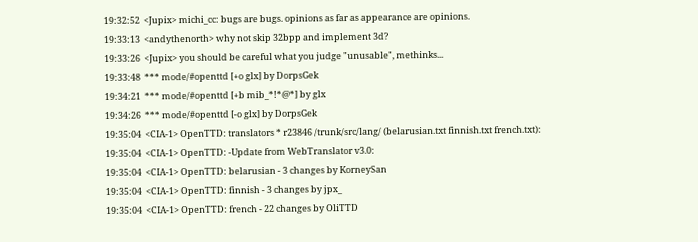19:32:52  <Jupix> michi_cc: bugs are bugs. opinions as far as appearance are opinions.
19:33:13  <andythenorth> why not skip 32bpp and implement 3d?
19:33:26  <Jupix> you should be careful what you judge "unusable", methinks...
19:33:48  *** mode/#openttd [+o glx] by DorpsGek
19:34:21  *** mode/#openttd [+b mib_*!*@*] by glx
19:34:26  *** mode/#openttd [-o glx] by DorpsGek
19:35:04  <CIA-1> OpenTTD: translators * r23846 /trunk/src/lang/ (belarusian.txt finnish.txt french.txt):
19:35:04  <CIA-1> OpenTTD: -Update from WebTranslator v3.0:
19:35:04  <CIA-1> OpenTTD: belarusian - 3 changes by KorneySan
19:35:04  <CIA-1> OpenTTD: finnish - 3 changes by jpx_
19:35:04  <CIA-1> OpenTTD: french - 22 changes by OliTTD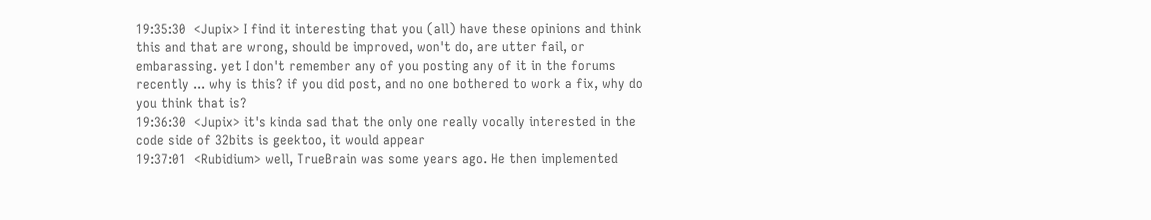19:35:30  <Jupix> I find it interesting that you (all) have these opinions and think this and that are wrong, should be improved, won't do, are utter fail, or embarassing. yet I don't remember any of you posting any of it in the forums recently ... why is this? if you did post, and no one bothered to work a fix, why do you think that is?
19:36:30  <Jupix> it's kinda sad that the only one really vocally interested in the code side of 32bits is geektoo, it would appear
19:37:01  <Rubidium> well, TrueBrain was some years ago. He then implemented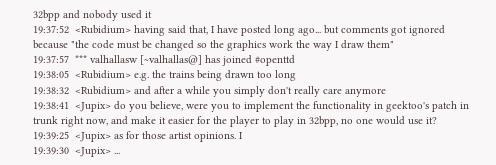32bpp and nobody used it
19:37:52  <Rubidium> having said that, I have posted long ago... but comments got ignored because "the code must be changed so the graphics work the way I draw them"
19:37:57  *** valhallasw [~valhallas@] has joined #openttd
19:38:05  <Rubidium> e.g. the trains being drawn too long
19:38:32  <Rubidium> and after a while you simply don't really care anymore
19:38:41  <Jupix> do you believe, were you to implement the functionality in geektoo's patch in trunk right now, and make it easier for the player to play in 32bpp, no one would use it?
19:39:25  <Jupix> as for those artist opinions. I
19:39:30  <Jupix> ...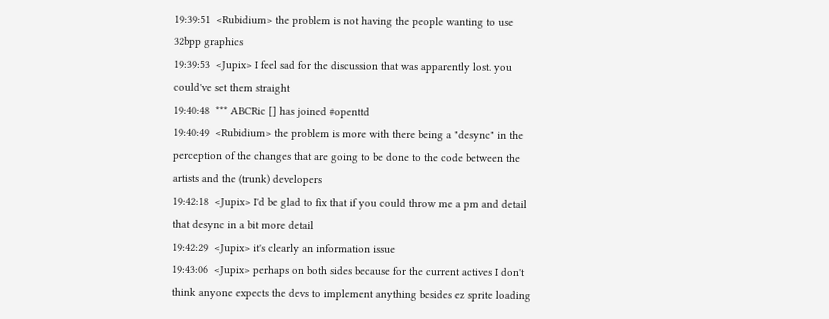19:39:51  <Rubidium> the problem is not having the people wanting to use 32bpp graphics
19:39:53  <Jupix> I feel sad for the discussion that was apparently lost. you could've set them straight
19:40:48  *** ABCRic [] has joined #openttd
19:40:49  <Rubidium> the problem is more with there being a "desync" in the perception of the changes that are going to be done to the code between the artists and the (trunk) developers
19:42:18  <Jupix> I'd be glad to fix that if you could throw me a pm and detail that desync in a bit more detail
19:42:29  <Jupix> it's clearly an information issue
19:43:06  <Jupix> perhaps on both sides because for the current actives I don't think anyone expects the devs to implement anything besides ez sprite loading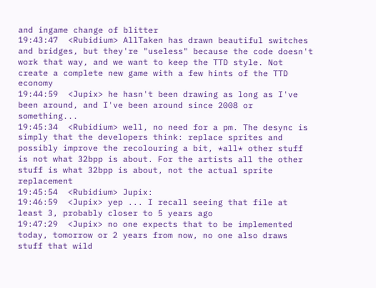and ingame change of blitter
19:43:47  <Rubidium> AllTaken has drawn beautiful switches and bridges, but they're "useless" because the code doesn't work that way, and we want to keep the TTD style. Not create a complete new game with a few hints of the TTD economy
19:44:59  <Jupix> he hasn't been drawing as long as I've been around, and I've been around since 2008 or something...
19:45:34  <Rubidium> well, no need for a pm. The desync is simply that the developers think: replace sprites and possibly improve the recolouring a bit, *all* other stuff is not what 32bpp is about. For the artists all the other stuff is what 32bpp is about, not the actual sprite replacement
19:45:54  <Rubidium> Jupix:
19:46:59  <Jupix> yep ... I recall seeing that file at least 3, probably closer to 5 years ago
19:47:29  <Jupix> no one expects that to be implemented today, tomorrow or 2 years from now, no one also draws stuff that wild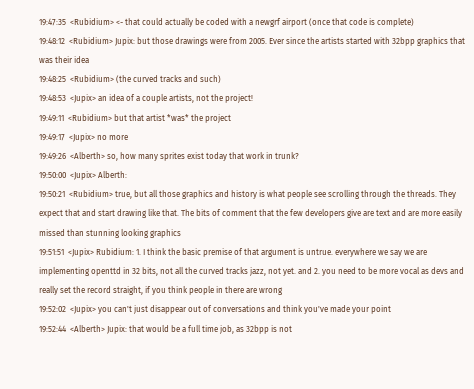19:47:35  <Rubidium> <- that could actually be coded with a newgrf airport (once that code is complete)
19:48:12  <Rubidium> Jupix: but those drawings were from 2005. Ever since the artists started with 32bpp graphics that was their idea
19:48:25  <Rubidium> (the curved tracks and such)
19:48:53  <Jupix> an idea of a couple artists, not the project!
19:49:11  <Rubidium> but that artist *was* the project
19:49:17  <Jupix> no more
19:49:26  <Alberth> so, how many sprites exist today that work in trunk?
19:50:00  <Jupix> Alberth:
19:50:21  <Rubidium> true, but all those graphics and history is what people see scrolling through the threads. They expect that and start drawing like that. The bits of comment that the few developers give are text and are more easily missed than stunning looking graphics
19:51:51  <Jupix> Rubidium: 1. I think the basic premise of that argument is untrue. everywhere we say we are implementing openttd in 32 bits, not all the curved tracks jazz, not yet. and 2. you need to be more vocal as devs and really set the record straight, if you think people in there are wrong
19:52:02  <Jupix> you can't just disappear out of conversations and think you've made your point
19:52:44  <Alberth> Jupix: that would be a full time job, as 32bpp is not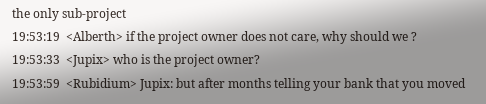the only sub-project
19:53:19  <Alberth> if the project owner does not care, why should we ?
19:53:33  <Jupix> who is the project owner?
19:53:59  <Rubidium> Jupix: but after months telling your bank that you moved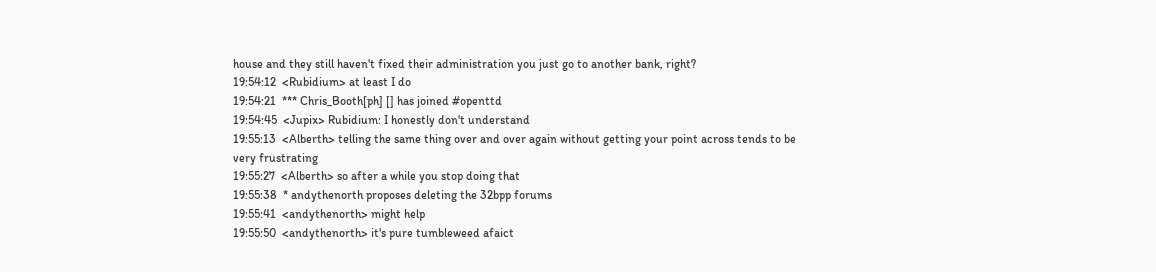house and they still haven't fixed their administration you just go to another bank, right?
19:54:12  <Rubidium> at least I do
19:54:21  *** Chris_Booth[ph] [] has joined #openttd
19:54:45  <Jupix> Rubidium: I honestly don't understand
19:55:13  <Alberth> telling the same thing over and over again without getting your point across tends to be very frustrating
19:55:27  <Alberth> so after a while you stop doing that
19:55:38  * andythenorth proposes deleting the 32bpp forums
19:55:41  <andythenorth> might help
19:55:50  <andythenorth> it's pure tumbleweed afaict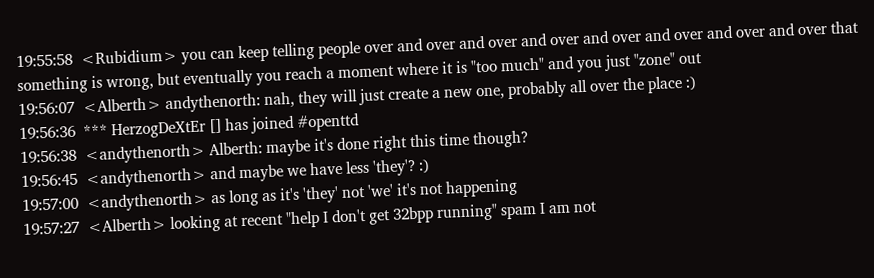19:55:58  <Rubidium> you can keep telling people over and over and over and over and over and over and over and over that something is wrong, but eventually you reach a moment where it is "too much" and you just "zone" out
19:56:07  <Alberth> andythenorth: nah, they will just create a new one, probably all over the place :)
19:56:36  *** HerzogDeXtEr [] has joined #openttd
19:56:38  <andythenorth> Alberth: maybe it's done right this time though?
19:56:45  <andythenorth> and maybe we have less 'they'? :)
19:57:00  <andythenorth> as long as it's 'they' not 'we' it's not happening
19:57:27  <Alberth> looking at recent "help I don't get 32bpp running" spam I am not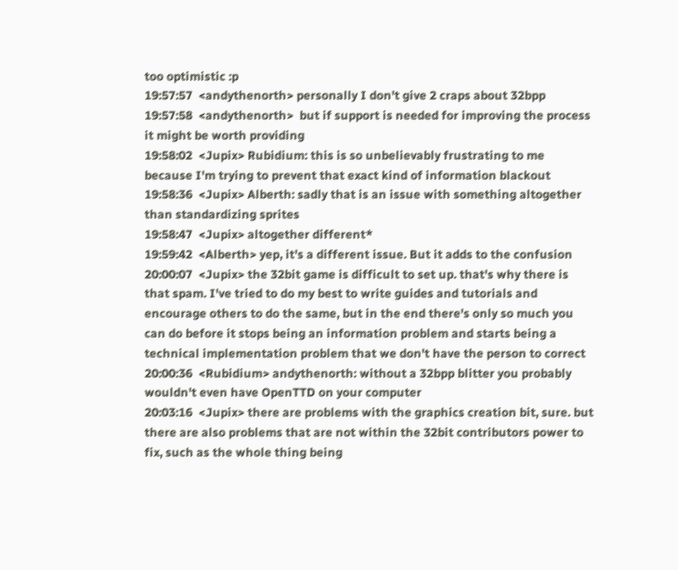too optimistic :p
19:57:57  <andythenorth> personally I don't give 2 craps about 32bpp
19:57:58  <andythenorth>  but if support is needed for improving the process it might be worth providing
19:58:02  <Jupix> Rubidium: this is so unbelievably frustrating to me because I'm trying to prevent that exact kind of information blackout
19:58:36  <Jupix> Alberth: sadly that is an issue with something altogether than standardizing sprites
19:58:47  <Jupix> altogether different*
19:59:42  <Alberth> yep, it's a different issue. But it adds to the confusion
20:00:07  <Jupix> the 32bit game is difficult to set up. that's why there is that spam. I've tried to do my best to write guides and tutorials and encourage others to do the same, but in the end there's only so much you can do before it stops being an information problem and starts being a technical implementation problem that we don't have the person to correct
20:00:36  <Rubidium> andythenorth: without a 32bpp blitter you probably wouldn't even have OpenTTD on your computer
20:03:16  <Jupix> there are problems with the graphics creation bit, sure. but there are also problems that are not within the 32bit contributors power to fix, such as the whole thing being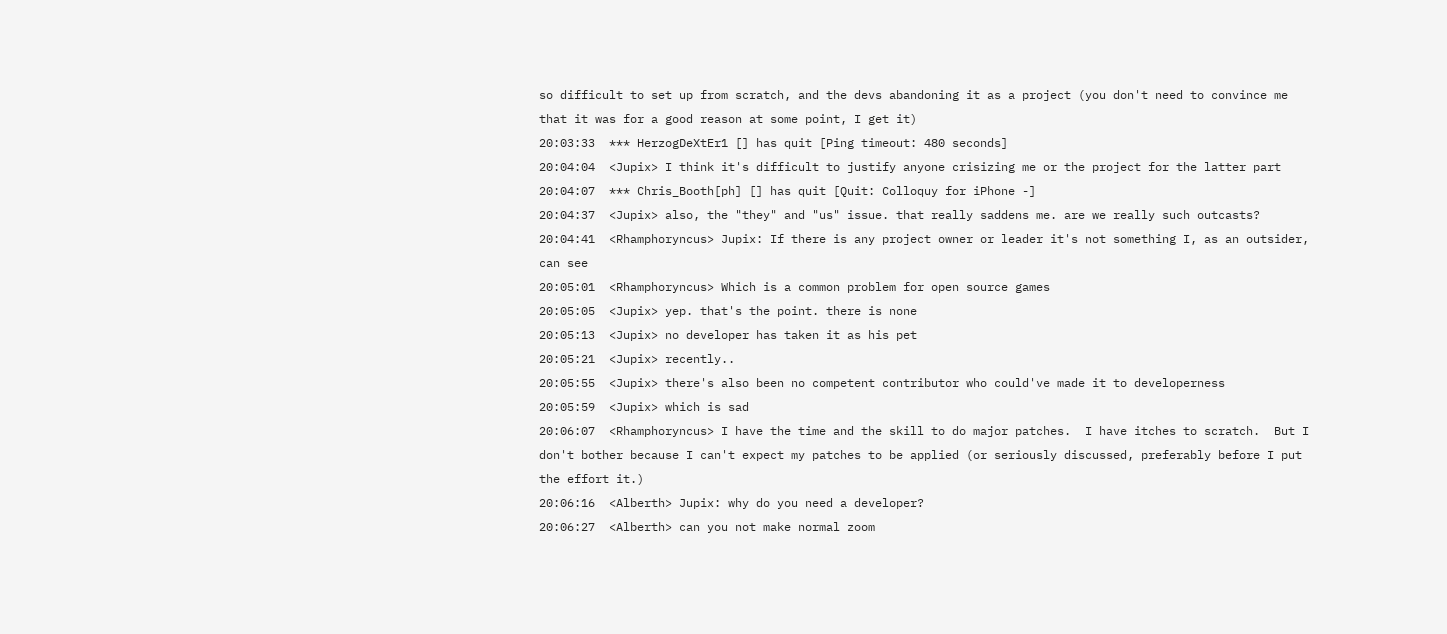so difficult to set up from scratch, and the devs abandoning it as a project (you don't need to convince me that it was for a good reason at some point, I get it)
20:03:33  *** HerzogDeXtEr1 [] has quit [Ping timeout: 480 seconds]
20:04:04  <Jupix> I think it's difficult to justify anyone crisizing me or the project for the latter part
20:04:07  *** Chris_Booth[ph] [] has quit [Quit: Colloquy for iPhone -]
20:04:37  <Jupix> also, the "they" and "us" issue. that really saddens me. are we really such outcasts?
20:04:41  <Rhamphoryncus> Jupix: If there is any project owner or leader it's not something I, as an outsider, can see
20:05:01  <Rhamphoryncus> Which is a common problem for open source games
20:05:05  <Jupix> yep. that's the point. there is none
20:05:13  <Jupix> no developer has taken it as his pet
20:05:21  <Jupix> recently..
20:05:55  <Jupix> there's also been no competent contributor who could've made it to developerness
20:05:59  <Jupix> which is sad
20:06:07  <Rhamphoryncus> I have the time and the skill to do major patches.  I have itches to scratch.  But I don't bother because I can't expect my patches to be applied (or seriously discussed, preferably before I put the effort it.)
20:06:16  <Alberth> Jupix: why do you need a developer?
20:06:27  <Alberth> can you not make normal zoom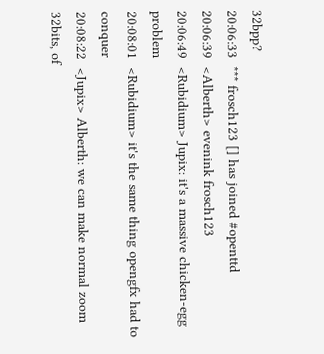32bpp?
20:06:33  *** frosch123 [] has joined #openttd
20:06:39  <Alberth> evenink frosch123
20:06:49  <Rubidium> Jupix: it's a massive chicken-egg problem
20:08:01  <Rubidium> it's the same thing opengfx had to conquer
20:08:22  <Jupix> Alberth: we can make normal zoom 32bits, of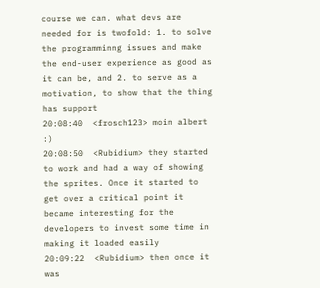course we can. what devs are needed for is twofold: 1. to solve the programminng issues and make the end-user experience as good as it can be, and 2. to serve as a motivation, to show that the thing has support
20:08:40  <frosch123> moin albert :)
20:08:50  <Rubidium> they started to work and had a way of showing the sprites. Once it started to get over a critical point it became interesting for the developers to invest some time in making it loaded easily
20:09:22  <Rubidium> then once it was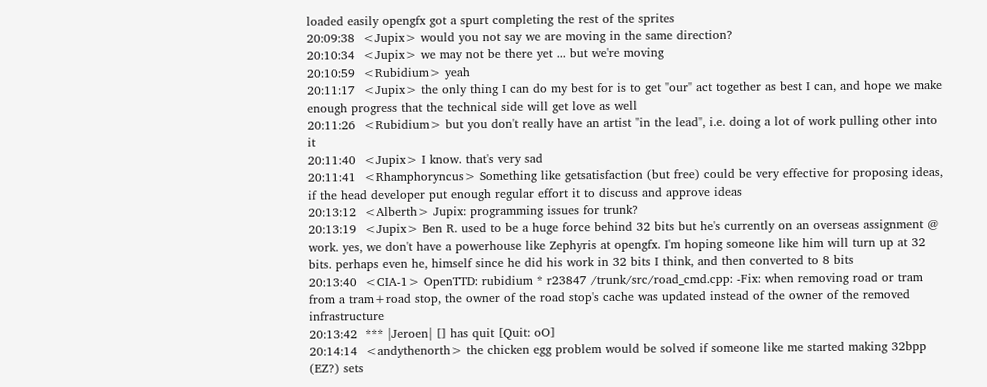loaded easily opengfx got a spurt completing the rest of the sprites
20:09:38  <Jupix> would you not say we are moving in the same direction?
20:10:34  <Jupix> we may not be there yet ... but we're moving
20:10:59  <Rubidium> yeah
20:11:17  <Jupix> the only thing I can do my best for is to get "our" act together as best I can, and hope we make enough progress that the technical side will get love as well
20:11:26  <Rubidium> but you don't really have an artist "in the lead", i.e. doing a lot of work pulling other into it
20:11:40  <Jupix> I know. that's very sad
20:11:41  <Rhamphoryncus> Something like getsatisfaction (but free) could be very effective for proposing ideas, if the head developer put enough regular effort it to discuss and approve ideas
20:13:12  <Alberth> Jupix: programming issues for trunk?
20:13:19  <Jupix> Ben R. used to be a huge force behind 32 bits but he's currently on an overseas assignment @ work. yes, we don't have a powerhouse like Zephyris at opengfx. I'm hoping someone like him will turn up at 32 bits. perhaps even he, himself since he did his work in 32 bits I think, and then converted to 8 bits
20:13:40  <CIA-1> OpenTTD: rubidium * r23847 /trunk/src/road_cmd.cpp: -Fix: when removing road or tram from a tram+road stop, the owner of the road stop's cache was updated instead of the owner of the removed infrastructure
20:13:42  *** |Jeroen| [] has quit [Quit: oO]
20:14:14  <andythenorth> the chicken egg problem would be solved if someone like me started making 32bpp (EZ?) sets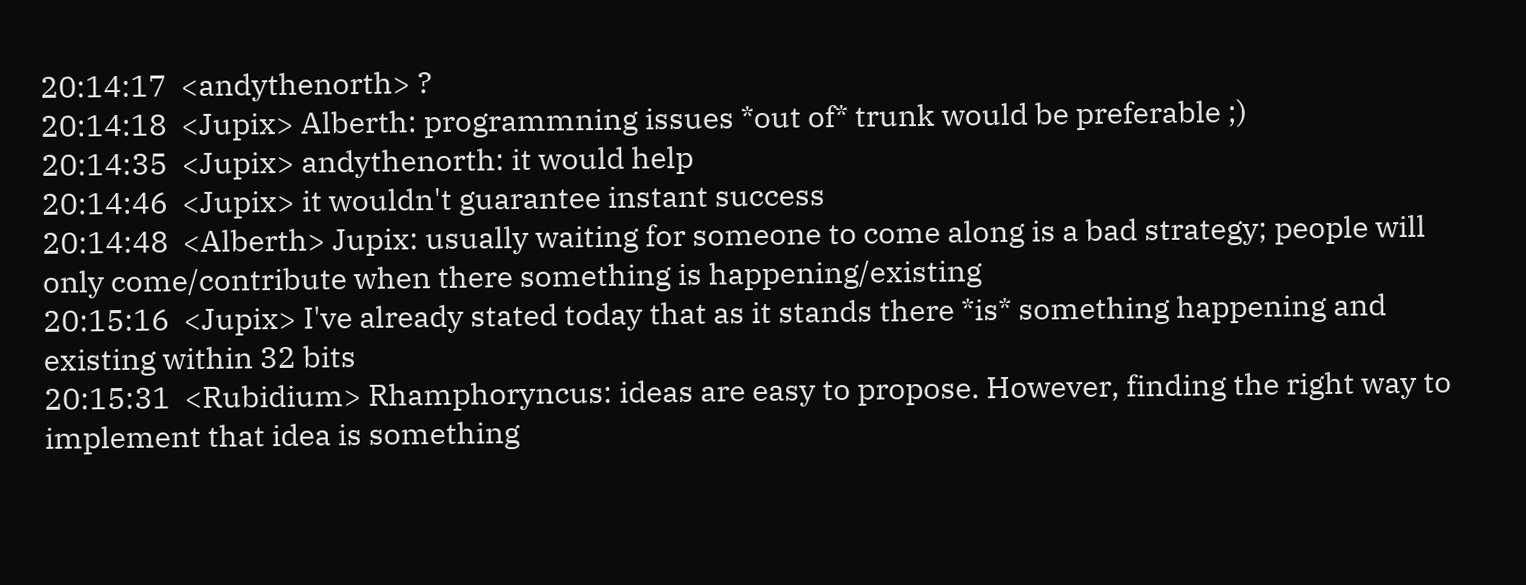20:14:17  <andythenorth> ?
20:14:18  <Jupix> Alberth: programmning issues *out of* trunk would be preferable ;)
20:14:35  <Jupix> andythenorth: it would help
20:14:46  <Jupix> it wouldn't guarantee instant success
20:14:48  <Alberth> Jupix: usually waiting for someone to come along is a bad strategy; people will only come/contribute when there something is happening/existing
20:15:16  <Jupix> I've already stated today that as it stands there *is* something happening and existing within 32 bits
20:15:31  <Rubidium> Rhamphoryncus: ideas are easy to propose. However, finding the right way to implement that idea is something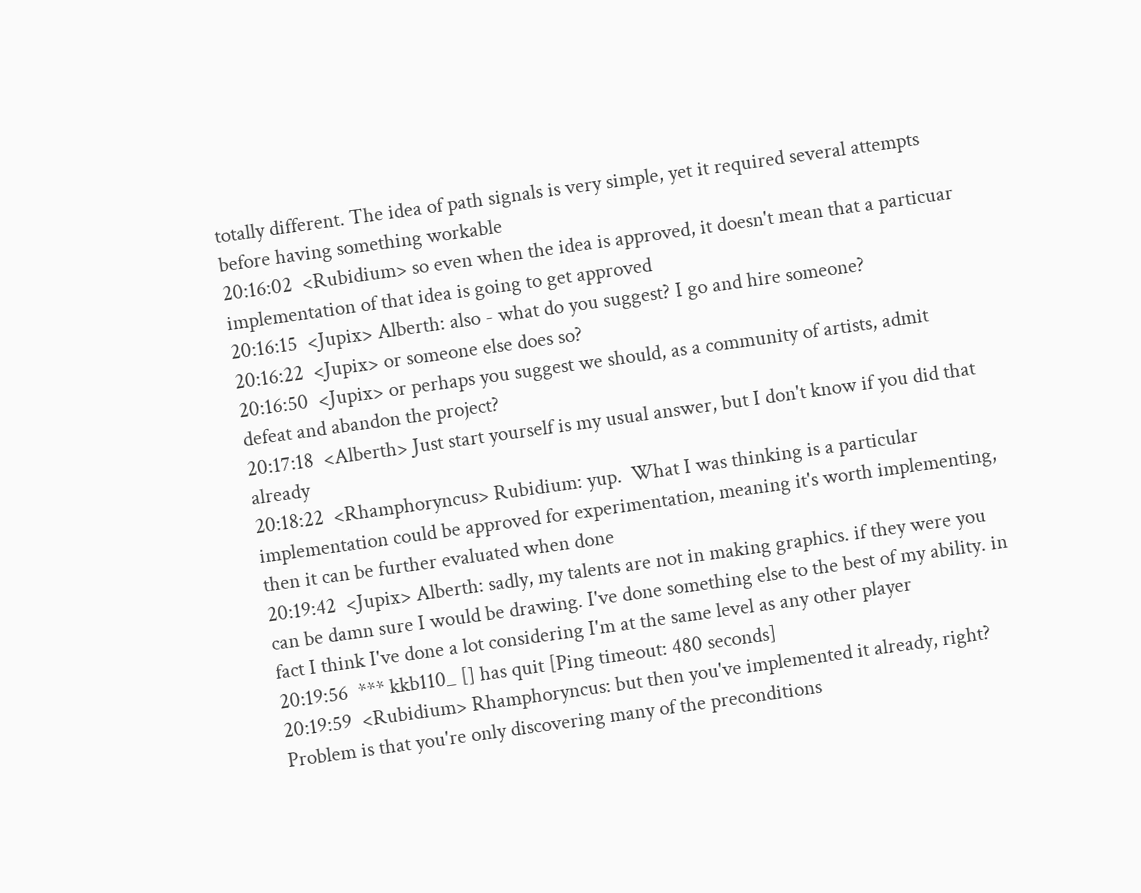totally different. The idea of path signals is very simple, yet it required several attempts before having something workable
20:16:02  <Rubidium> so even when the idea is approved, it doesn't mean that a particuar implementation of that idea is going to get approved
20:16:15  <Jupix> Alberth: also - what do you suggest? I go and hire someone?
20:16:22  <Jupix> or someone else does so?
20:16:50  <Jupix> or perhaps you suggest we should, as a community of artists, admit defeat and abandon the project?
20:17:18  <Alberth> Just start yourself is my usual answer, but I don't know if you did that already
20:18:22  <Rhamphoryncus> Rubidium: yup.  What I was thinking is a particular implementation could be approved for experimentation, meaning it's worth implementing, then it can be further evaluated when done
20:19:42  <Jupix> Alberth: sadly, my talents are not in making graphics. if they were you can be damn sure I would be drawing. I've done something else to the best of my ability. in fact I think I've done a lot considering I'm at the same level as any other player
20:19:56  *** kkb110_ [] has quit [Ping timeout: 480 seconds]
20:19:59  <Rubidium> Rhamphoryncus: but then you've implemented it already, right? Problem is that you're only discovering many of the preconditions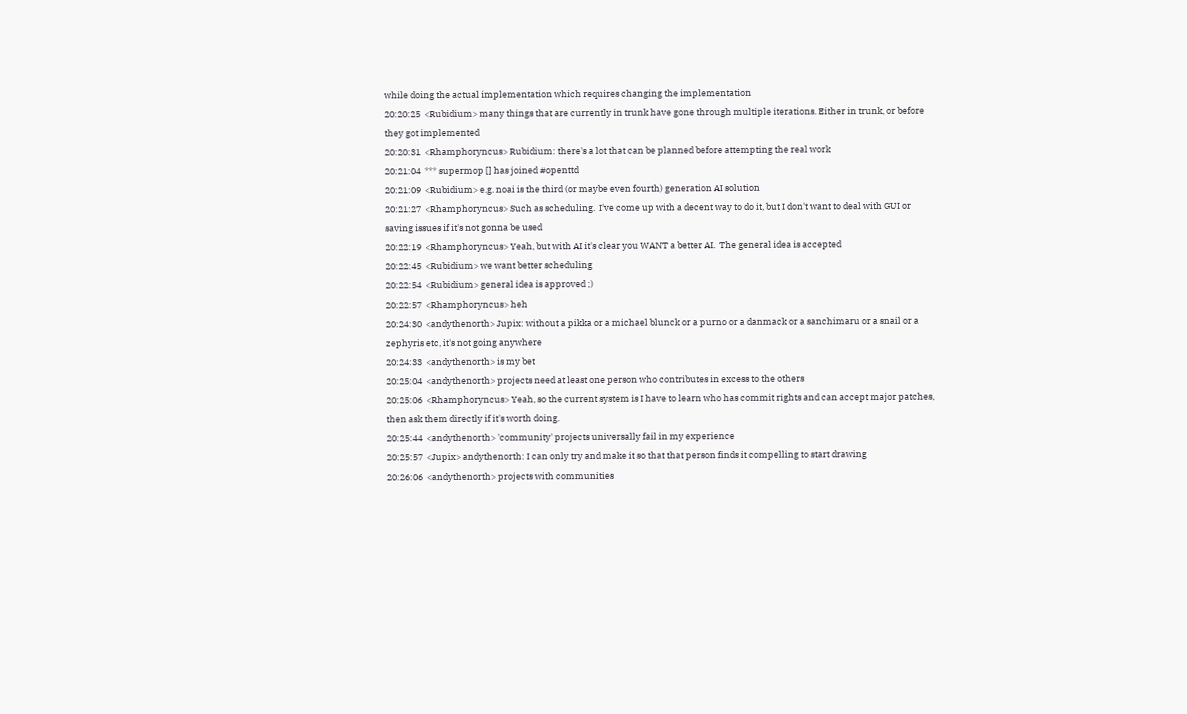while doing the actual implementation which requires changing the implementation
20:20:25  <Rubidium> many things that are currently in trunk have gone through multiple iterations. Either in trunk, or before they got implemented
20:20:31  <Rhamphoryncus> Rubidium: there's a lot that can be planned before attempting the real work
20:21:04  *** supermop [] has joined #openttd
20:21:09  <Rubidium> e.g. noai is the third (or maybe even fourth) generation AI solution
20:21:27  <Rhamphoryncus> Such as scheduling.  I've come up with a decent way to do it, but I don't want to deal with GUI or saving issues if it's not gonna be used
20:22:19  <Rhamphoryncus> Yeah, but with AI it's clear you WANT a better AI.  The general idea is accepted
20:22:45  <Rubidium> we want better scheduling
20:22:54  <Rubidium> general idea is approved ;)
20:22:57  <Rhamphoryncus> heh
20:24:30  <andythenorth> Jupix: without a pikka or a michael blunck or a purno or a danmack or a sanchimaru or a snail or a zephyris etc, it's not going anywhere
20:24:33  <andythenorth> is my bet
20:25:04  <andythenorth> projects need at least one person who contributes in excess to the others
20:25:06  <Rhamphoryncus> Yeah, so the current system is I have to learn who has commit rights and can accept major patches, then ask them directly if it's worth doing.
20:25:44  <andythenorth> 'community' projects universally fail in my experience
20:25:57  <Jupix> andythenorth: I can only try and make it so that that person finds it compelling to start drawing
20:26:06  <andythenorth> projects with communities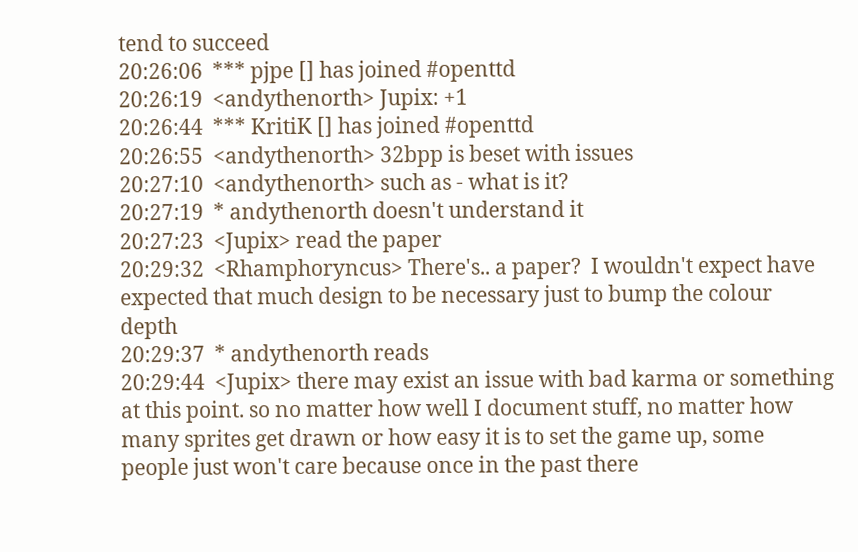tend to succeed
20:26:06  *** pjpe [] has joined #openttd
20:26:19  <andythenorth> Jupix: +1
20:26:44  *** KritiK [] has joined #openttd
20:26:55  <andythenorth> 32bpp is beset with issues
20:27:10  <andythenorth> such as - what is it?
20:27:19  * andythenorth doesn't understand it
20:27:23  <Jupix> read the paper
20:29:32  <Rhamphoryncus> There's.. a paper?  I wouldn't expect have expected that much design to be necessary just to bump the colour depth
20:29:37  * andythenorth reads
20:29:44  <Jupix> there may exist an issue with bad karma or something at this point. so no matter how well I document stuff, no matter how many sprites get drawn or how easy it is to set the game up, some people just won't care because once in the past there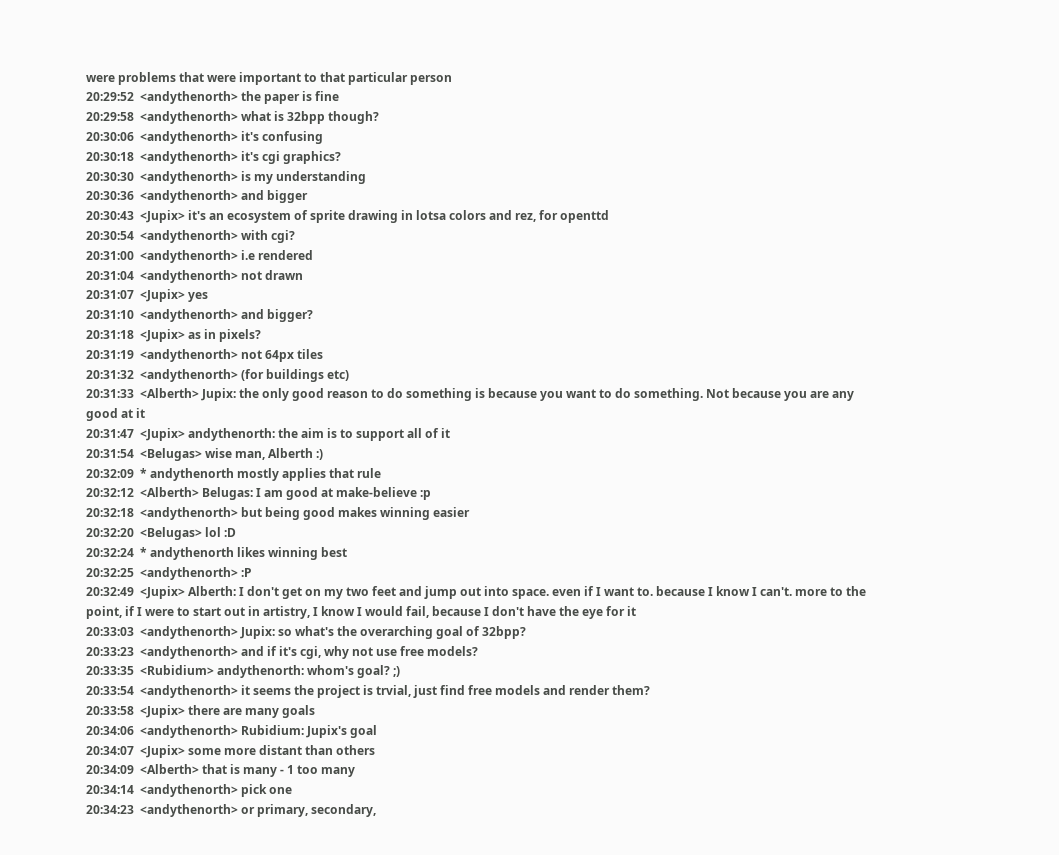were problems that were important to that particular person
20:29:52  <andythenorth> the paper is fine
20:29:58  <andythenorth> what is 32bpp though?
20:30:06  <andythenorth> it's confusing
20:30:18  <andythenorth> it's cgi graphics?
20:30:30  <andythenorth> is my understanding
20:30:36  <andythenorth> and bigger
20:30:43  <Jupix> it's an ecosystem of sprite drawing in lotsa colors and rez, for openttd
20:30:54  <andythenorth> with cgi?
20:31:00  <andythenorth> i.e rendered
20:31:04  <andythenorth> not drawn
20:31:07  <Jupix> yes
20:31:10  <andythenorth> and bigger?
20:31:18  <Jupix> as in pixels?
20:31:19  <andythenorth> not 64px tiles
20:31:32  <andythenorth> (for buildings etc)
20:31:33  <Alberth> Jupix: the only good reason to do something is because you want to do something. Not because you are any good at it
20:31:47  <Jupix> andythenorth: the aim is to support all of it
20:31:54  <Belugas> wise man, Alberth :)
20:32:09  * andythenorth mostly applies that rule
20:32:12  <Alberth> Belugas: I am good at make-believe :p
20:32:18  <andythenorth> but being good makes winning easier
20:32:20  <Belugas> lol :D
20:32:24  * andythenorth likes winning best
20:32:25  <andythenorth> :P
20:32:49  <Jupix> Alberth: I don't get on my two feet and jump out into space. even if I want to. because I know I can't. more to the point, if I were to start out in artistry, I know I would fail, because I don't have the eye for it
20:33:03  <andythenorth> Jupix: so what's the overarching goal of 32bpp?
20:33:23  <andythenorth> and if it's cgi, why not use free models?
20:33:35  <Rubidium> andythenorth: whom's goal? ;)
20:33:54  <andythenorth> it seems the project is trvial, just find free models and render them?
20:33:58  <Jupix> there are many goals
20:34:06  <andythenorth> Rubidium: Jupix's goal
20:34:07  <Jupix> some more distant than others
20:34:09  <Alberth> that is many - 1 too many
20:34:14  <andythenorth> pick one
20:34:23  <andythenorth> or primary, secondary,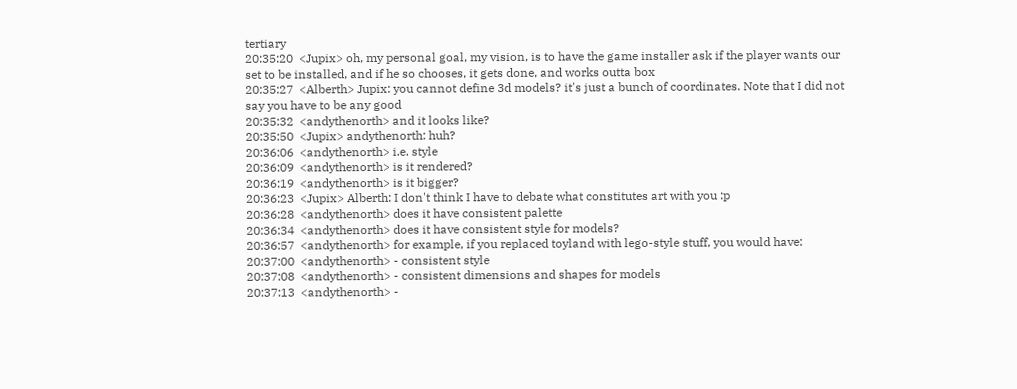tertiary
20:35:20  <Jupix> oh, my personal goal, my vision, is to have the game installer ask if the player wants our set to be installed, and if he so chooses, it gets done, and works outta box
20:35:27  <Alberth> Jupix: you cannot define 3d models? it's just a bunch of coordinates. Note that I did not say you have to be any good
20:35:32  <andythenorth> and it looks like?
20:35:50  <Jupix> andythenorth: huh?
20:36:06  <andythenorth> i.e. style
20:36:09  <andythenorth> is it rendered?
20:36:19  <andythenorth> is it bigger?
20:36:23  <Jupix> Alberth: I don't think I have to debate what constitutes art with you :p
20:36:28  <andythenorth> does it have consistent palette
20:36:34  <andythenorth> does it have consistent style for models?
20:36:57  <andythenorth> for example, if you replaced toyland with lego-style stuff, you would have:
20:37:00  <andythenorth> - consistent style
20:37:08  <andythenorth> - consistent dimensions and shapes for models
20:37:13  <andythenorth> -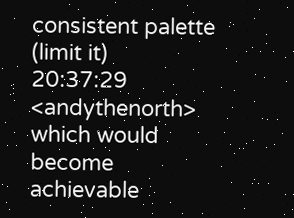consistent palette (limit it)
20:37:29  <andythenorth> which would become achievable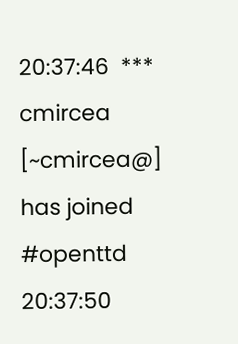20:37:46  *** cmircea [~cmircea@] has joined #openttd
20:37:50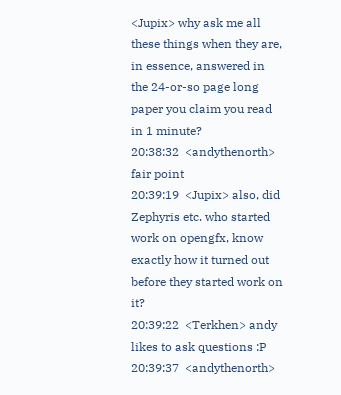<Jupix> why ask me all these things when they are, in essence, answered in the 24-or-so page long paper you claim you read in 1 minute?
20:38:32  <andythenorth> fair point
20:39:19  <Jupix> also, did Zephyris etc. who started work on opengfx, know exactly how it turned out before they started work on it?
20:39:22  <Terkhen> andy likes to ask questions :P
20:39:37  <andythenorth>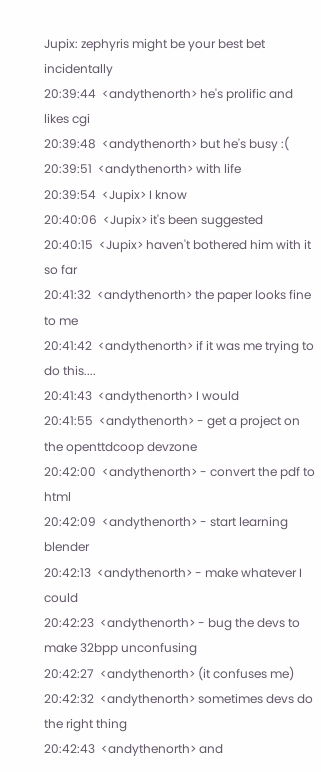Jupix: zephyris might be your best bet incidentally
20:39:44  <andythenorth> he's prolific and likes cgi
20:39:48  <andythenorth> but he's busy :(
20:39:51  <andythenorth> with life
20:39:54  <Jupix> I know
20:40:06  <Jupix> it's been suggested
20:40:15  <Jupix> haven't bothered him with it so far
20:41:32  <andythenorth> the paper looks fine to me
20:41:42  <andythenorth> if it was me trying to do this....
20:41:43  <andythenorth> I would
20:41:55  <andythenorth> - get a project on the openttdcoop devzone
20:42:00  <andythenorth> - convert the pdf to html
20:42:09  <andythenorth> - start learning blender
20:42:13  <andythenorth> - make whatever I could
20:42:23  <andythenorth> - bug the devs to make 32bpp unconfusing
20:42:27  <andythenorth> (it confuses me)
20:42:32  <andythenorth> sometimes devs do the right thing
20:42:43  <andythenorth> and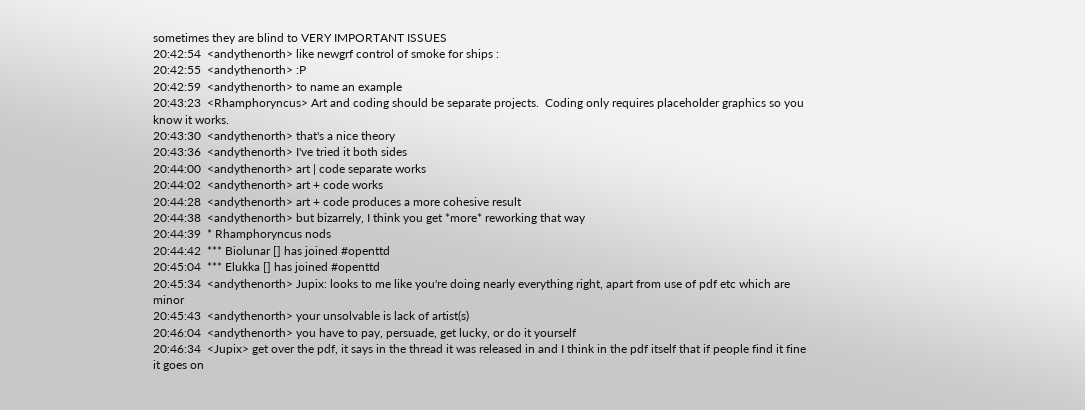sometimes they are blind to VERY IMPORTANT ISSUES
20:42:54  <andythenorth> like newgrf control of smoke for ships :
20:42:55  <andythenorth> :P
20:42:59  <andythenorth> to name an example
20:43:23  <Rhamphoryncus> Art and coding should be separate projects.  Coding only requires placeholder graphics so you know it works.
20:43:30  <andythenorth> that's a nice theory
20:43:36  <andythenorth> I've tried it both sides
20:44:00  <andythenorth> art | code separate works
20:44:02  <andythenorth> art + code works
20:44:28  <andythenorth> art + code produces a more cohesive result
20:44:38  <andythenorth> but bizarrely, I think you get *more* reworking that way
20:44:39  * Rhamphoryncus nods
20:44:42  *** Biolunar [] has joined #openttd
20:45:04  *** Elukka [] has joined #openttd
20:45:34  <andythenorth> Jupix: looks to me like you're doing nearly everything right, apart from use of pdf etc which are minor
20:45:43  <andythenorth> your unsolvable is lack of artist(s)
20:46:04  <andythenorth> you have to pay, persuade, get lucky, or do it yourself
20:46:34  <Jupix> get over the pdf, it says in the thread it was released in and I think in the pdf itself that if people find it fine it goes on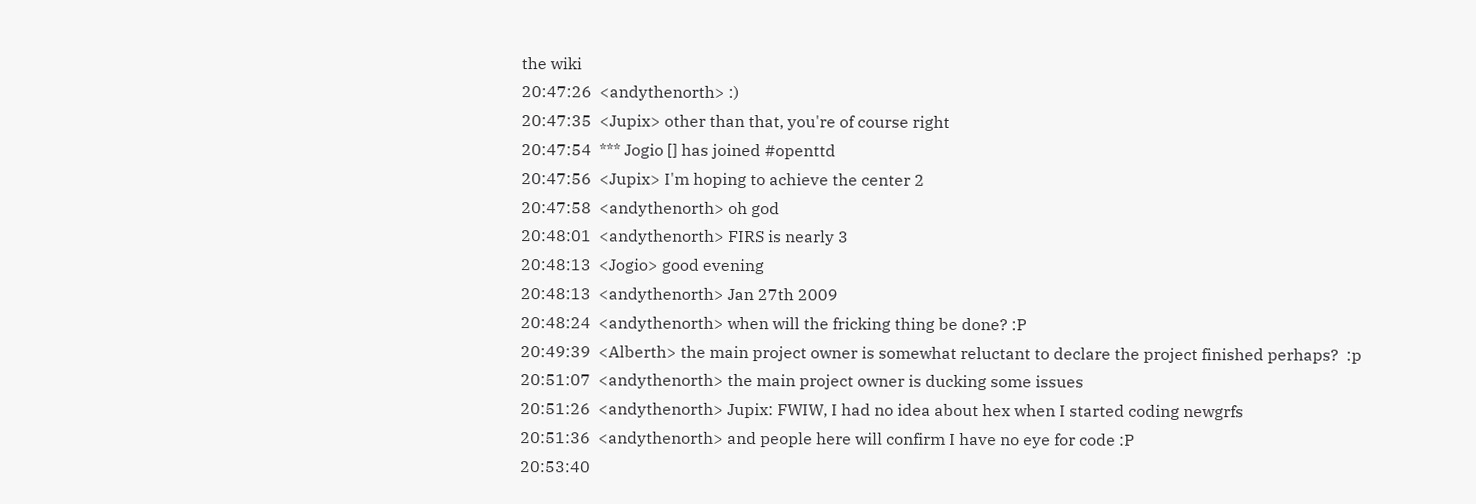the wiki
20:47:26  <andythenorth> :)
20:47:35  <Jupix> other than that, you're of course right
20:47:54  *** Jogio [] has joined #openttd
20:47:56  <Jupix> I'm hoping to achieve the center 2
20:47:58  <andythenorth> oh god
20:48:01  <andythenorth> FIRS is nearly 3
20:48:13  <Jogio> good evening
20:48:13  <andythenorth> Jan 27th 2009
20:48:24  <andythenorth> when will the fricking thing be done? :P
20:49:39  <Alberth> the main project owner is somewhat reluctant to declare the project finished perhaps?  :p
20:51:07  <andythenorth> the main project owner is ducking some issues
20:51:26  <andythenorth> Jupix: FWIW, I had no idea about hex when I started coding newgrfs
20:51:36  <andythenorth> and people here will confirm I have no eye for code :P
20:53:40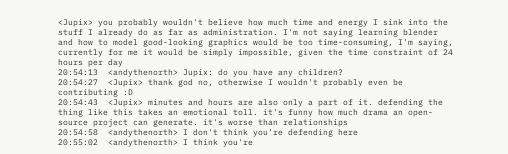<Jupix> you probably wouldn't believe how much time and energy I sink into the stuff I already do as far as administration. I'm not saying learning blender and how to model good-looking graphics would be too time-consuming, I'm saying, currently for me it would be simply impossible, given the time constraint of 24 hours per day
20:54:13  <andythenorth> Jupix: do you have any children?
20:54:27  <Jupix> thank god no, otherwise I wouldn't probably even be contributing :D
20:54:43  <Jupix> minutes and hours are also only a part of it. defending the thing like this takes an emotional toll. it's funny how much drama an open-source project can generate. it's worse than relationships
20:54:58  <andythenorth> I don't think you're defending here
20:55:02  <andythenorth> I think you're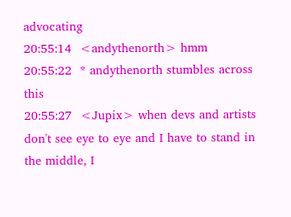advocating
20:55:14  <andythenorth> hmm
20:55:22  * andythenorth stumbles across this
20:55:27  <Jupix> when devs and artists don't see eye to eye and I have to stand in the middle, I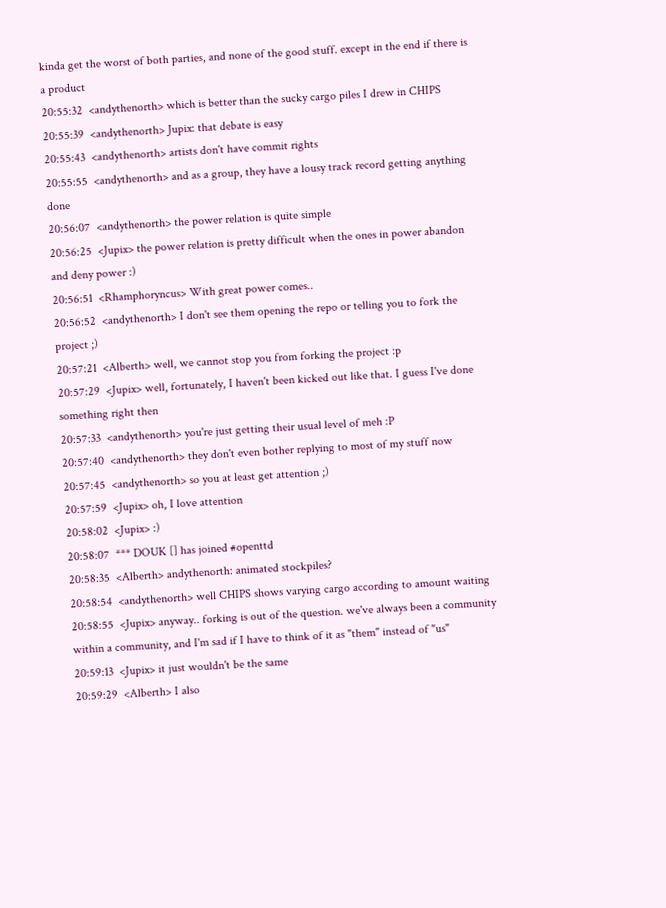kinda get the worst of both parties, and none of the good stuff. except in the end if there is a product
20:55:32  <andythenorth> which is better than the sucky cargo piles I drew in CHIPS
20:55:39  <andythenorth> Jupix: that debate is easy
20:55:43  <andythenorth> artists don't have commit rights
20:55:55  <andythenorth> and as a group, they have a lousy track record getting anything done
20:56:07  <andythenorth> the power relation is quite simple
20:56:25  <Jupix> the power relation is pretty difficult when the ones in power abandon and deny power :)
20:56:51  <Rhamphoryncus> With great power comes..
20:56:52  <andythenorth> I don't see them opening the repo or telling you to fork the project ;)
20:57:21  <Alberth> well, we cannot stop you from forking the project :p
20:57:29  <Jupix> well, fortunately, I haven't been kicked out like that. I guess I've done something right then
20:57:33  <andythenorth> you're just getting their usual level of meh :P
20:57:40  <andythenorth> they don't even bother replying to most of my stuff now
20:57:45  <andythenorth> so you at least get attention ;)
20:57:59  <Jupix> oh, I love attention
20:58:02  <Jupix> :)
20:58:07  *** DOUK [] has joined #openttd
20:58:35  <Alberth> andythenorth: animated stockpiles?
20:58:54  <andythenorth> well CHIPS shows varying cargo according to amount waiting
20:58:55  <Jupix> anyway.. forking is out of the question. we've always been a community within a community, and I'm sad if I have to think of it as "them" instead of "us"
20:59:13  <Jupix> it just wouldn't be the same
20:59:29  <Alberth> I also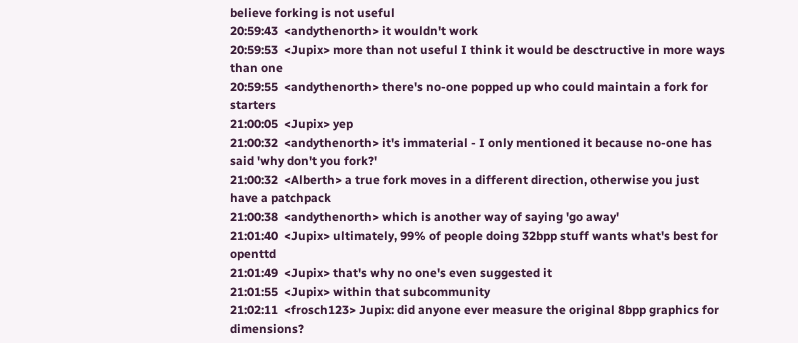believe forking is not useful
20:59:43  <andythenorth> it wouldn't work
20:59:53  <Jupix> more than not useful I think it would be desctructive in more ways than one
20:59:55  <andythenorth> there's no-one popped up who could maintain a fork for starters
21:00:05  <Jupix> yep
21:00:32  <andythenorth> it's immaterial - I only mentioned it because no-one has said 'why don't you fork?'
21:00:32  <Alberth> a true fork moves in a different direction, otherwise you just have a patchpack
21:00:38  <andythenorth> which is another way of saying 'go away'
21:01:40  <Jupix> ultimately, 99% of people doing 32bpp stuff wants what's best for openttd
21:01:49  <Jupix> that's why no one's even suggested it
21:01:55  <Jupix> within that subcommunity
21:02:11  <frosch123> Jupix: did anyone ever measure the original 8bpp graphics for dimensions?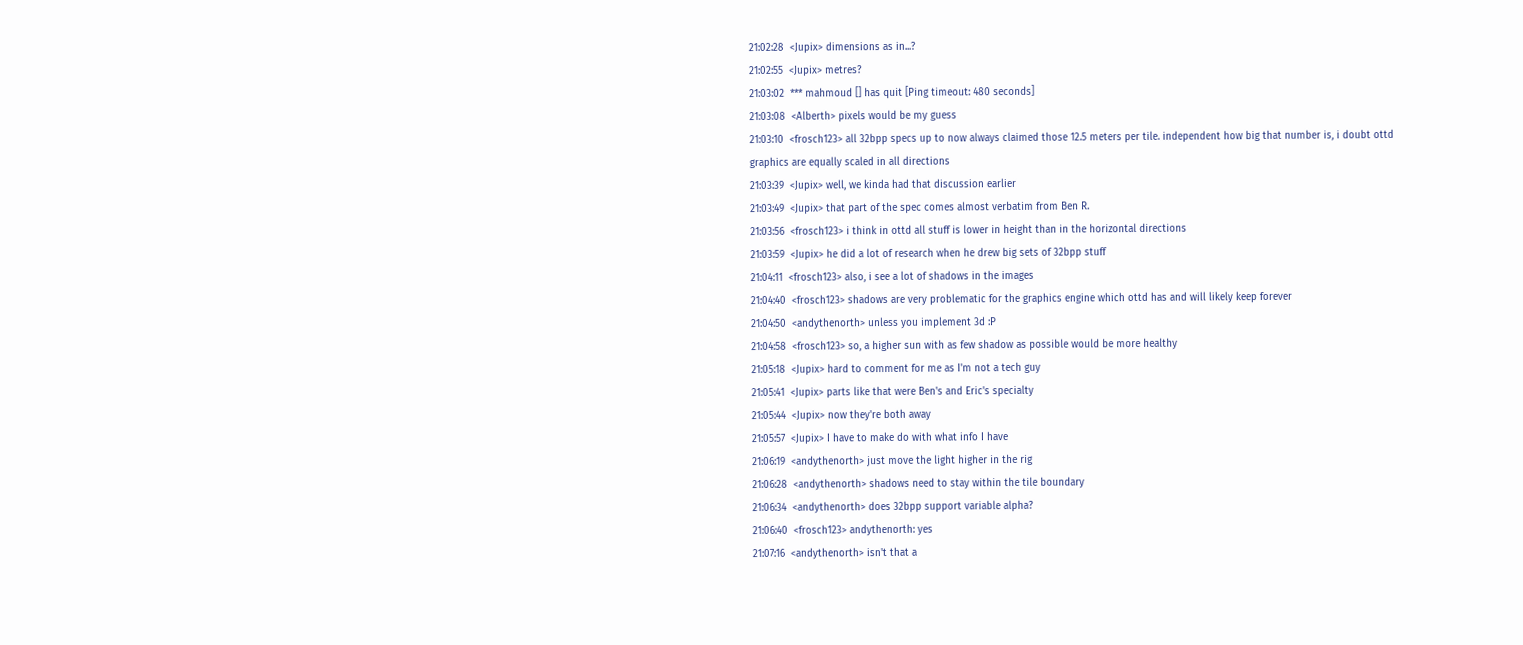21:02:28  <Jupix> dimensions as in...?
21:02:55  <Jupix> metres?
21:03:02  *** mahmoud [] has quit [Ping timeout: 480 seconds]
21:03:08  <Alberth> pixels would be my guess
21:03:10  <frosch123> all 32bpp specs up to now always claimed those 12.5 meters per tile. independent how big that number is, i doubt ottd graphics are equally scaled in all directions
21:03:39  <Jupix> well, we kinda had that discussion earlier
21:03:49  <Jupix> that part of the spec comes almost verbatim from Ben R.
21:03:56  <frosch123> i think in ottd all stuff is lower in height than in the horizontal directions
21:03:59  <Jupix> he did a lot of research when he drew big sets of 32bpp stuff
21:04:11  <frosch123> also, i see a lot of shadows in the images
21:04:40  <frosch123> shadows are very problematic for the graphics engine which ottd has and will likely keep forever
21:04:50  <andythenorth> unless you implement 3d :P
21:04:58  <frosch123> so, a higher sun with as few shadow as possible would be more healthy
21:05:18  <Jupix> hard to comment for me as I'm not a tech guy
21:05:41  <Jupix> parts like that were Ben's and Eric's specialty
21:05:44  <Jupix> now they're both away
21:05:57  <Jupix> I have to make do with what info I have
21:06:19  <andythenorth> just move the light higher in the rig
21:06:28  <andythenorth> shadows need to stay within the tile boundary
21:06:34  <andythenorth> does 32bpp support variable alpha?
21:06:40  <frosch123> andythenorth: yes
21:07:16  <andythenorth> isn't that a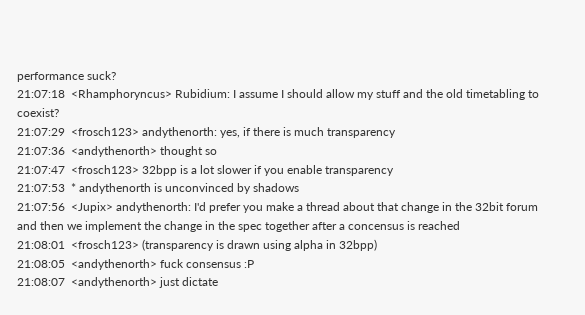performance suck?
21:07:18  <Rhamphoryncus> Rubidium: I assume I should allow my stuff and the old timetabling to coexist?
21:07:29  <frosch123> andythenorth: yes, if there is much transparency
21:07:36  <andythenorth> thought so
21:07:47  <frosch123> 32bpp is a lot slower if you enable transparency
21:07:53  * andythenorth is unconvinced by shadows
21:07:56  <Jupix> andythenorth: I'd prefer you make a thread about that change in the 32bit forum and then we implement the change in the spec together after a concensus is reached
21:08:01  <frosch123> (transparency is drawn using alpha in 32bpp)
21:08:05  <andythenorth> fuck consensus :P
21:08:07  <andythenorth> just dictate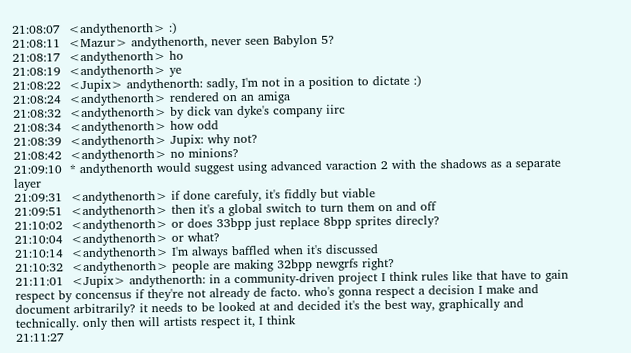21:08:07  <andythenorth> :)
21:08:11  <Mazur> andythenorth, never seen Babylon 5?
21:08:17  <andythenorth> ho
21:08:19  <andythenorth> ye
21:08:22  <Jupix> andythenorth: sadly, I'm not in a position to dictate :)
21:08:24  <andythenorth> rendered on an amiga
21:08:32  <andythenorth> by dick van dyke's company iirc
21:08:34  <andythenorth> how odd
21:08:39  <andythenorth> Jupix: why not?
21:08:42  <andythenorth> no minions?
21:09:10  * andythenorth would suggest using advanced varaction 2 with the shadows as a separate layer
21:09:31  <andythenorth> if done carefuly, it's fiddly but viable
21:09:51  <andythenorth> then it's a global switch to turn them on and off
21:10:02  <andythenorth> or does 33bpp just replace 8bpp sprites direcly?
21:10:04  <andythenorth> or what?
21:10:14  <andythenorth> I'm always baffled when it's discussed
21:10:32  <andythenorth> people are making 32bpp newgrfs right?
21:11:01  <Jupix> andythenorth: in a community-driven project I think rules like that have to gain respect by concensus if they're not already de facto. who's gonna respect a decision I make and document arbitrarily? it needs to be looked at and decided it's the best way, graphically and technically. only then will artists respect it, I think
21:11:27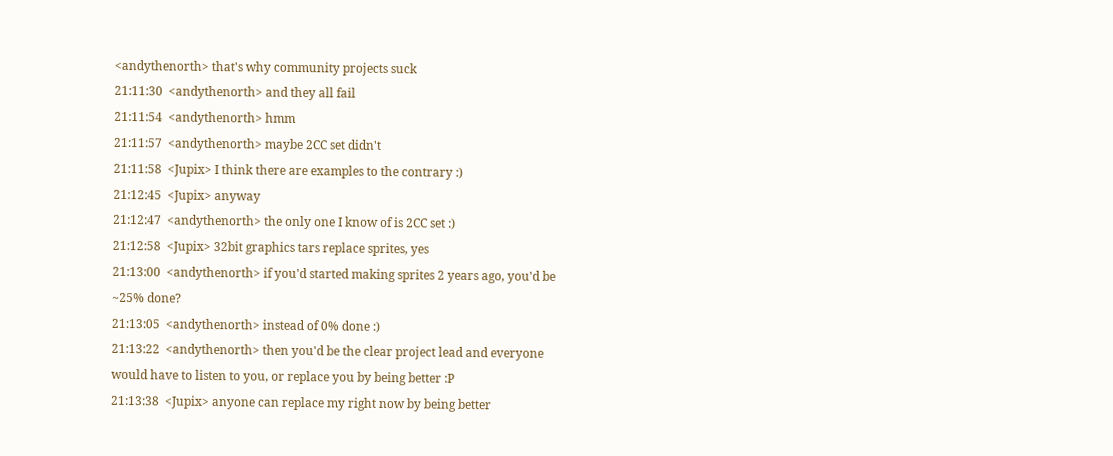<andythenorth> that's why community projects suck
21:11:30  <andythenorth> and they all fail
21:11:54  <andythenorth> hmm
21:11:57  <andythenorth> maybe 2CC set didn't
21:11:58  <Jupix> I think there are examples to the contrary :)
21:12:45  <Jupix> anyway
21:12:47  <andythenorth> the only one I know of is 2CC set :)
21:12:58  <Jupix> 32bit graphics tars replace sprites, yes
21:13:00  <andythenorth> if you'd started making sprites 2 years ago, you'd be ~25% done?
21:13:05  <andythenorth> instead of 0% done :)
21:13:22  <andythenorth> then you'd be the clear project lead and everyone would have to listen to you, or replace you by being better :P
21:13:38  <Jupix> anyone can replace my right now by being better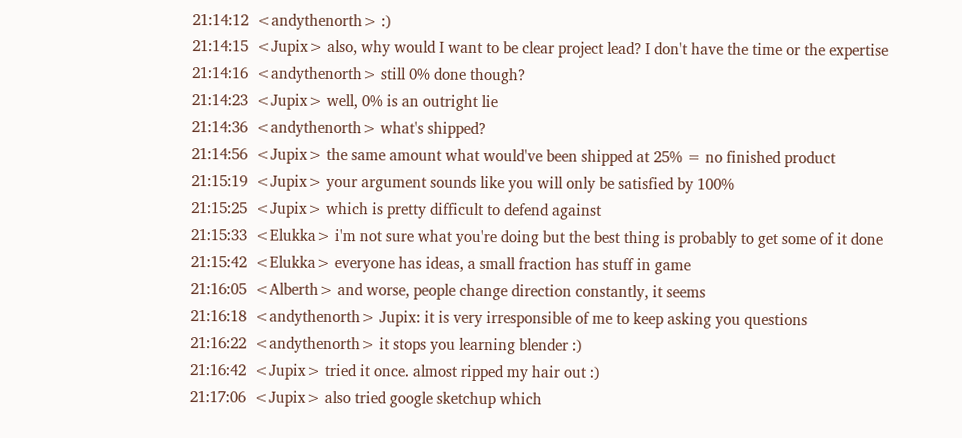21:14:12  <andythenorth> :)
21:14:15  <Jupix> also, why would I want to be clear project lead? I don't have the time or the expertise
21:14:16  <andythenorth> still 0% done though?
21:14:23  <Jupix> well, 0% is an outright lie
21:14:36  <andythenorth> what's shipped?
21:14:56  <Jupix> the same amount what would've been shipped at 25% = no finished product
21:15:19  <Jupix> your argument sounds like you will only be satisfied by 100%
21:15:25  <Jupix> which is pretty difficult to defend against
21:15:33  <Elukka> i'm not sure what you're doing but the best thing is probably to get some of it done
21:15:42  <Elukka> everyone has ideas, a small fraction has stuff in game
21:16:05  <Alberth> and worse, people change direction constantly, it seems
21:16:18  <andythenorth> Jupix: it is very irresponsible of me to keep asking you questions
21:16:22  <andythenorth> it stops you learning blender :)
21:16:42  <Jupix> tried it once. almost ripped my hair out :)
21:17:06  <Jupix> also tried google sketchup which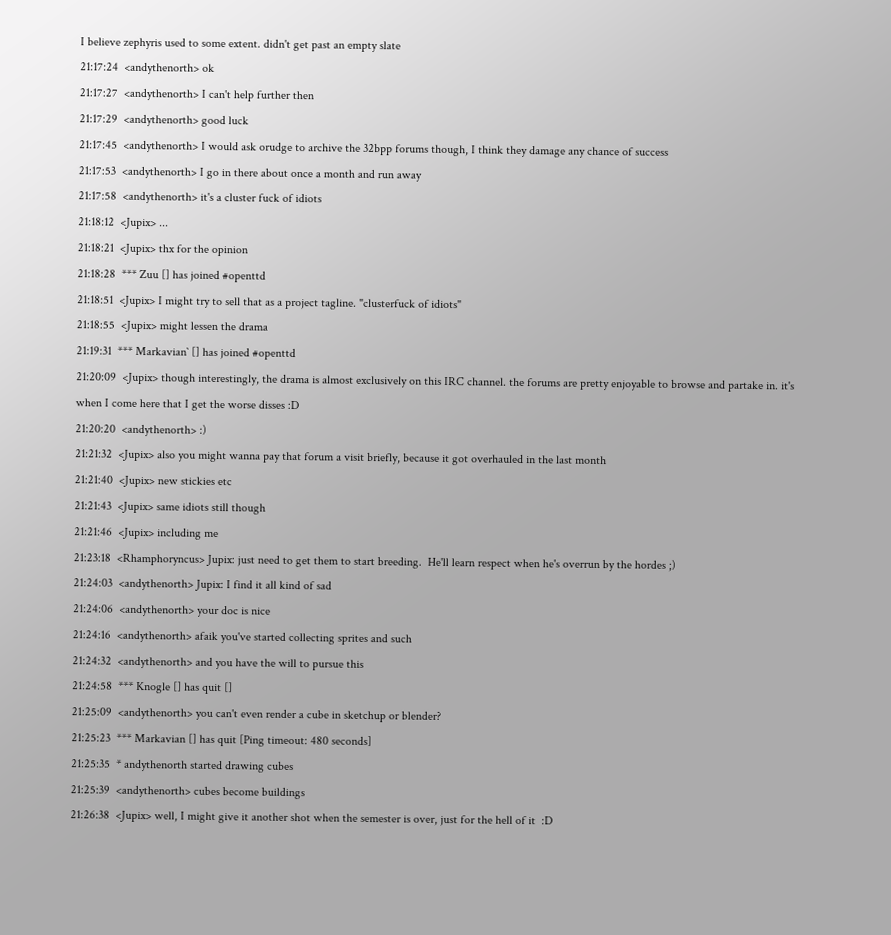I believe zephyris used to some extent. didn't get past an empty slate
21:17:24  <andythenorth> ok
21:17:27  <andythenorth> I can't help further then
21:17:29  <andythenorth> good luck
21:17:45  <andythenorth> I would ask orudge to archive the 32bpp forums though, I think they damage any chance of success
21:17:53  <andythenorth> I go in there about once a month and run away
21:17:58  <andythenorth> it's a cluster fuck of idiots
21:18:12  <Jupix> ...
21:18:21  <Jupix> thx for the opinion
21:18:28  *** Zuu [] has joined #openttd
21:18:51  <Jupix> I might try to sell that as a project tagline. "clusterfuck of idiots"
21:18:55  <Jupix> might lessen the drama
21:19:31  *** Markavian` [] has joined #openttd
21:20:09  <Jupix> though interestingly, the drama is almost exclusively on this IRC channel. the forums are pretty enjoyable to browse and partake in. it's when I come here that I get the worse disses :D
21:20:20  <andythenorth> :)
21:21:32  <Jupix> also you might wanna pay that forum a visit briefly, because it got overhauled in the last month
21:21:40  <Jupix> new stickies etc
21:21:43  <Jupix> same idiots still though
21:21:46  <Jupix> including me
21:23:18  <Rhamphoryncus> Jupix: just need to get them to start breeding.  He'll learn respect when he's overrun by the hordes ;)
21:24:03  <andythenorth> Jupix: I find it all kind of sad
21:24:06  <andythenorth> your doc is nice
21:24:16  <andythenorth> afaik you've started collecting sprites and such
21:24:32  <andythenorth> and you have the will to pursue this
21:24:58  *** Knogle [] has quit []
21:25:09  <andythenorth> you can't even render a cube in sketchup or blender?
21:25:23  *** Markavian [] has quit [Ping timeout: 480 seconds]
21:25:35  * andythenorth started drawing cubes
21:25:39  <andythenorth> cubes become buildings
21:26:38  <Jupix> well, I might give it another shot when the semester is over, just for the hell of it  :D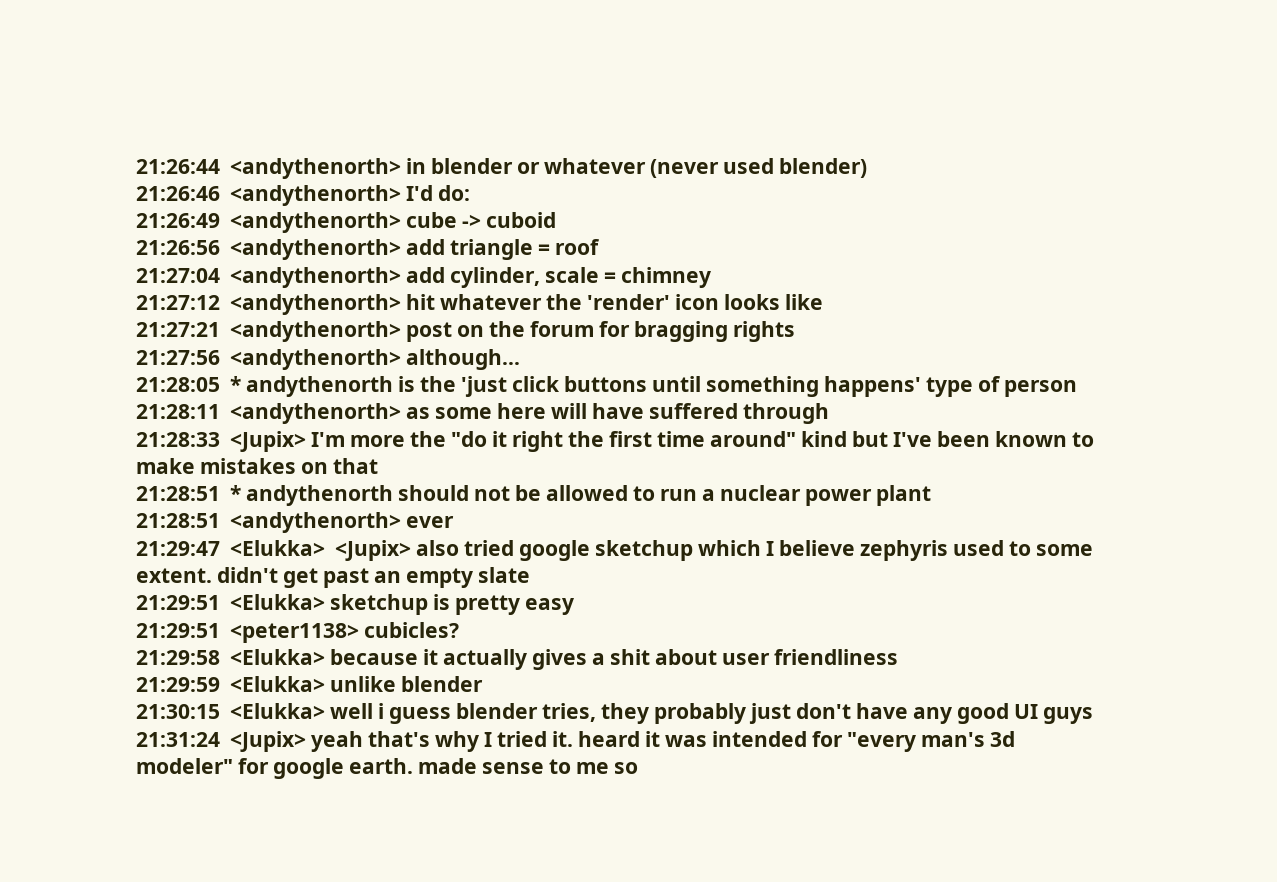21:26:44  <andythenorth> in blender or whatever (never used blender)
21:26:46  <andythenorth> I'd do:
21:26:49  <andythenorth> cube -> cuboid
21:26:56  <andythenorth> add triangle = roof
21:27:04  <andythenorth> add cylinder, scale = chimney
21:27:12  <andythenorth> hit whatever the 'render' icon looks like
21:27:21  <andythenorth> post on the forum for bragging rights
21:27:56  <andythenorth> although...
21:28:05  * andythenorth is the 'just click buttons until something happens' type of person
21:28:11  <andythenorth> as some here will have suffered through
21:28:33  <Jupix> I'm more the "do it right the first time around" kind but I've been known to make mistakes on that
21:28:51  * andythenorth should not be allowed to run a nuclear power plant
21:28:51  <andythenorth> ever
21:29:47  <Elukka>  <Jupix> also tried google sketchup which I believe zephyris used to some extent. didn't get past an empty slate
21:29:51  <Elukka> sketchup is pretty easy
21:29:51  <peter1138> cubicles?
21:29:58  <Elukka> because it actually gives a shit about user friendliness
21:29:59  <Elukka> unlike blender
21:30:15  <Elukka> well i guess blender tries, they probably just don't have any good UI guys
21:31:24  <Jupix> yeah that's why I tried it. heard it was intended for "every man's 3d modeler" for google earth. made sense to me so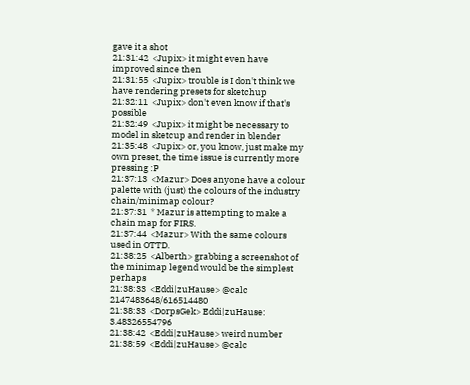gave it a shot
21:31:42  <Jupix> it might even have improved since then
21:31:55  <Jupix> trouble is I don't think we have rendering presets for sketchup
21:32:11  <Jupix> don't even know if that's possible
21:32:49  <Jupix> it might be necessary to model in sketcup and render in blender
21:35:48  <Jupix> or, you know, just make my own preset, the time issue is currently more pressing :P
21:37:13  <Mazur> Does anyone have a colour palette with (just) the colours of the industry chain/minimap colour?
21:37:31  * Mazur is attempting to make a chain map for FIRS.
21:37:44  <Mazur> With the same colours used in OTTD.
21:38:25  <Alberth> grabbing a screenshot of the minimap legend would be the simplest perhaps
21:38:33  <Eddi|zuHause> @calc 2147483648/616514480
21:38:33  <DorpsGek> Eddi|zuHause: 3.48326554796
21:38:42  <Eddi|zuHause> weird number
21:38:59  <Eddi|zuHause> @calc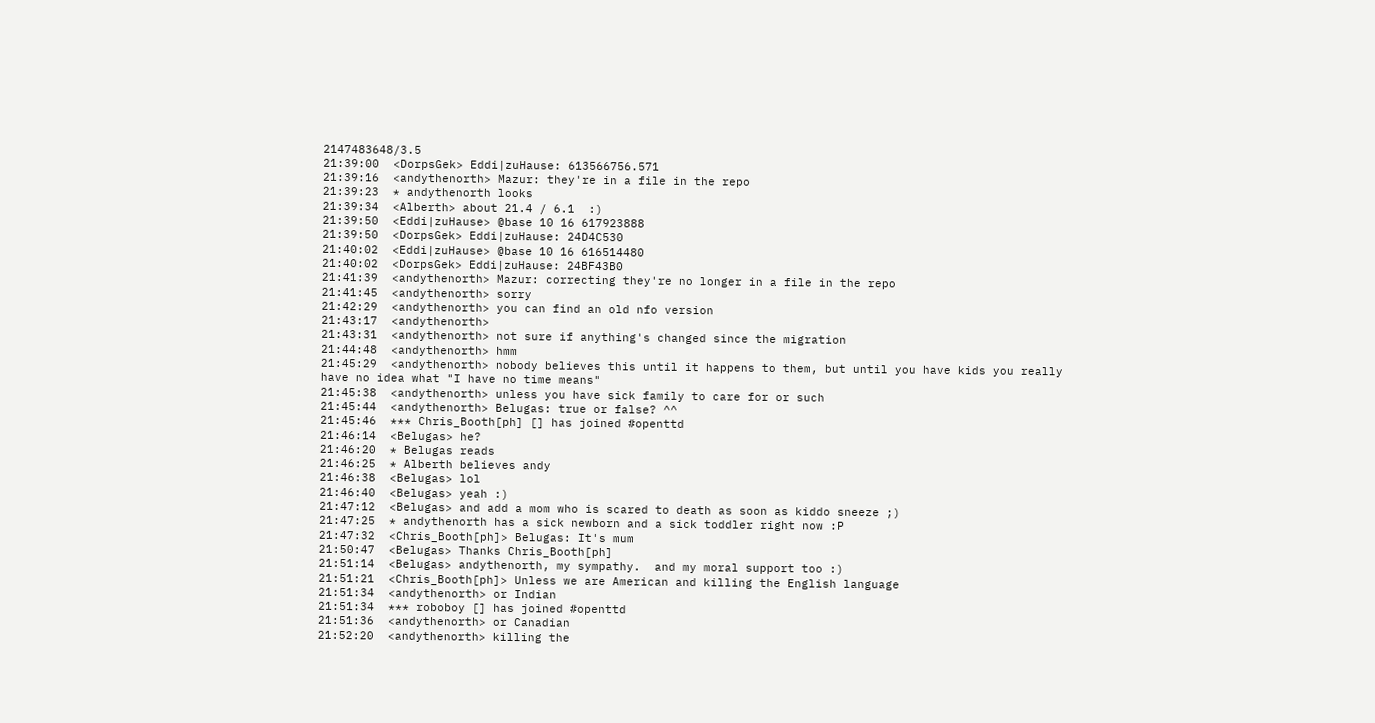2147483648/3.5
21:39:00  <DorpsGek> Eddi|zuHause: 613566756.571
21:39:16  <andythenorth> Mazur: they're in a file in the repo
21:39:23  * andythenorth looks
21:39:34  <Alberth> about 21.4 / 6.1  :)
21:39:50  <Eddi|zuHause> @base 10 16 617923888
21:39:50  <DorpsGek> Eddi|zuHause: 24D4C530
21:40:02  <Eddi|zuHause> @base 10 16 616514480
21:40:02  <DorpsGek> Eddi|zuHause: 24BF43B0
21:41:39  <andythenorth> Mazur: correcting they're no longer in a file in the repo
21:41:45  <andythenorth> sorry
21:42:29  <andythenorth> you can find an old nfo version
21:43:17  <andythenorth>
21:43:31  <andythenorth> not sure if anything's changed since the migration
21:44:48  <andythenorth> hmm
21:45:29  <andythenorth> nobody believes this until it happens to them, but until you have kids you really have no idea what "I have no time means"
21:45:38  <andythenorth> unless you have sick family to care for or such
21:45:44  <andythenorth> Belugas: true or false? ^^
21:45:46  *** Chris_Booth[ph] [] has joined #openttd
21:46:14  <Belugas> he?
21:46:20  * Belugas reads
21:46:25  * Alberth believes andy
21:46:38  <Belugas> lol
21:46:40  <Belugas> yeah :)
21:47:12  <Belugas> and add a mom who is scared to death as soon as kiddo sneeze ;)
21:47:25  * andythenorth has a sick newborn and a sick toddler right now :P
21:47:32  <Chris_Booth[ph]> Belugas: It's mum
21:50:47  <Belugas> Thanks Chris_Booth[ph]
21:51:14  <Belugas> andythenorth, my sympathy.  and my moral support too :)
21:51:21  <Chris_Booth[ph]> Unless we are American and killing the English language
21:51:34  <andythenorth> or Indian
21:51:34  *** roboboy [] has joined #openttd
21:51:36  <andythenorth> or Canadian
21:52:20  <andythenorth> killing the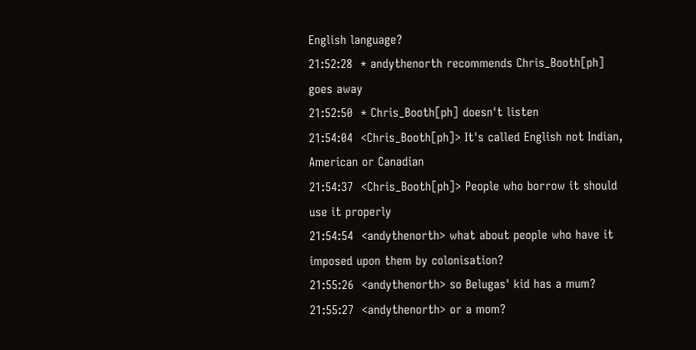English language?
21:52:28  * andythenorth recommends Chris_Booth[ph] goes away
21:52:50  * Chris_Booth[ph] doesn't listen
21:54:04  <Chris_Booth[ph]> It's called English not Indian, American or Canadian
21:54:37  <Chris_Booth[ph]> People who borrow it should use it properly
21:54:54  <andythenorth> what about people who have it imposed upon them by colonisation?
21:55:26  <andythenorth> so Belugas' kid has a mum?
21:55:27  <andythenorth> or a mom?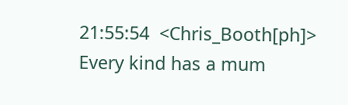21:55:54  <Chris_Booth[ph]> Every kind has a mum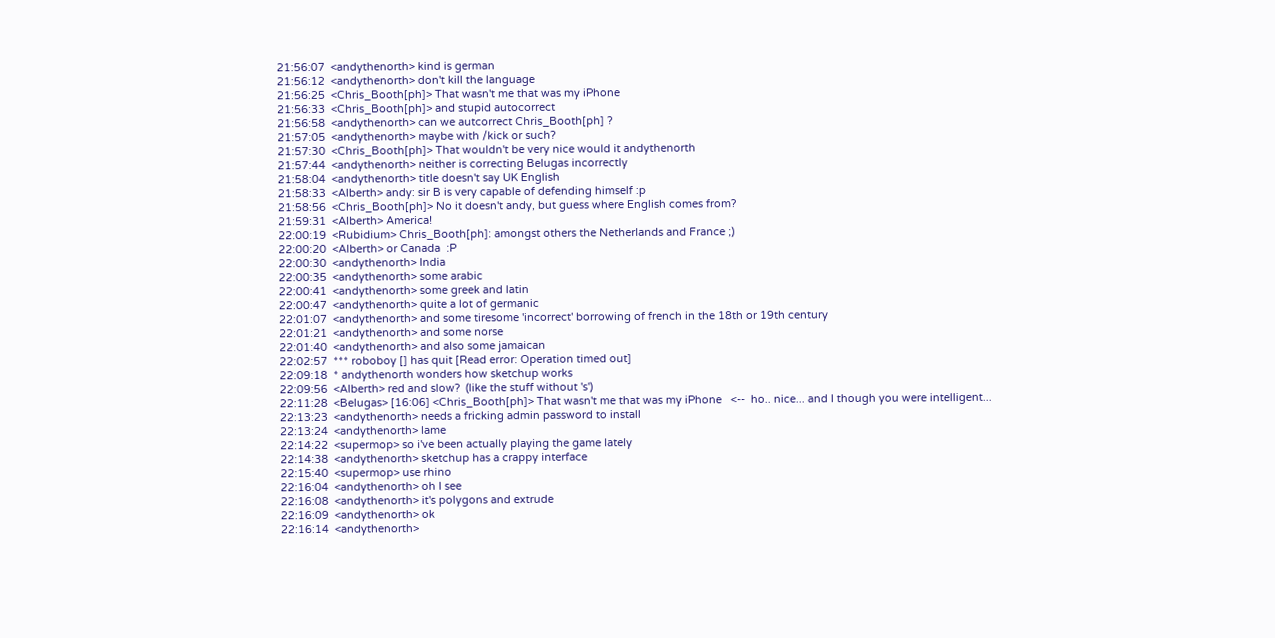21:56:07  <andythenorth> kind is german
21:56:12  <andythenorth> don't kill the language
21:56:25  <Chris_Booth[ph]> That wasn't me that was my iPhone
21:56:33  <Chris_Booth[ph]> and stupid autocorrect
21:56:58  <andythenorth> can we autcorrect Chris_Booth[ph] ?
21:57:05  <andythenorth> maybe with /kick or such?
21:57:30  <Chris_Booth[ph]> That wouldn't be very nice would it andythenorth
21:57:44  <andythenorth> neither is correcting Belugas incorrectly
21:58:04  <andythenorth> title doesn't say UK English
21:58:33  <Alberth> andy: sir B is very capable of defending himself :p
21:58:56  <Chris_Booth[ph]> No it doesn't andy, but guess where English comes from?
21:59:31  <Alberth> America!
22:00:19  <Rubidium> Chris_Booth[ph]: amongst others the Netherlands and France ;)
22:00:20  <Alberth> or Canada  :P
22:00:30  <andythenorth> India
22:00:35  <andythenorth> some arabic
22:00:41  <andythenorth> some greek and latin
22:00:47  <andythenorth> quite a lot of germanic
22:01:07  <andythenorth> and some tiresome 'incorrect' borrowing of french in the 18th or 19th century
22:01:21  <andythenorth> and some norse
22:01:40  <andythenorth> and also some jamaican
22:02:57  *** roboboy [] has quit [Read error: Operation timed out]
22:09:18  * andythenorth wonders how sketchup works
22:09:56  <Alberth> red and slow?  (like the stuff without 's')
22:11:28  <Belugas> [16:06] <Chris_Booth[ph]> That wasn't me that was my iPhone   <--  ho.. nice... and I though you were intelligent...
22:13:23  <andythenorth> needs a fricking admin password to install
22:13:24  <andythenorth> lame
22:14:22  <supermop> so i've been actually playing the game lately
22:14:38  <andythenorth> sketchup has a crappy interface
22:15:40  <supermop> use rhino
22:16:04  <andythenorth> oh I see
22:16:08  <andythenorth> it's polygons and extrude
22:16:09  <andythenorth> ok
22:16:14  <andythenorth>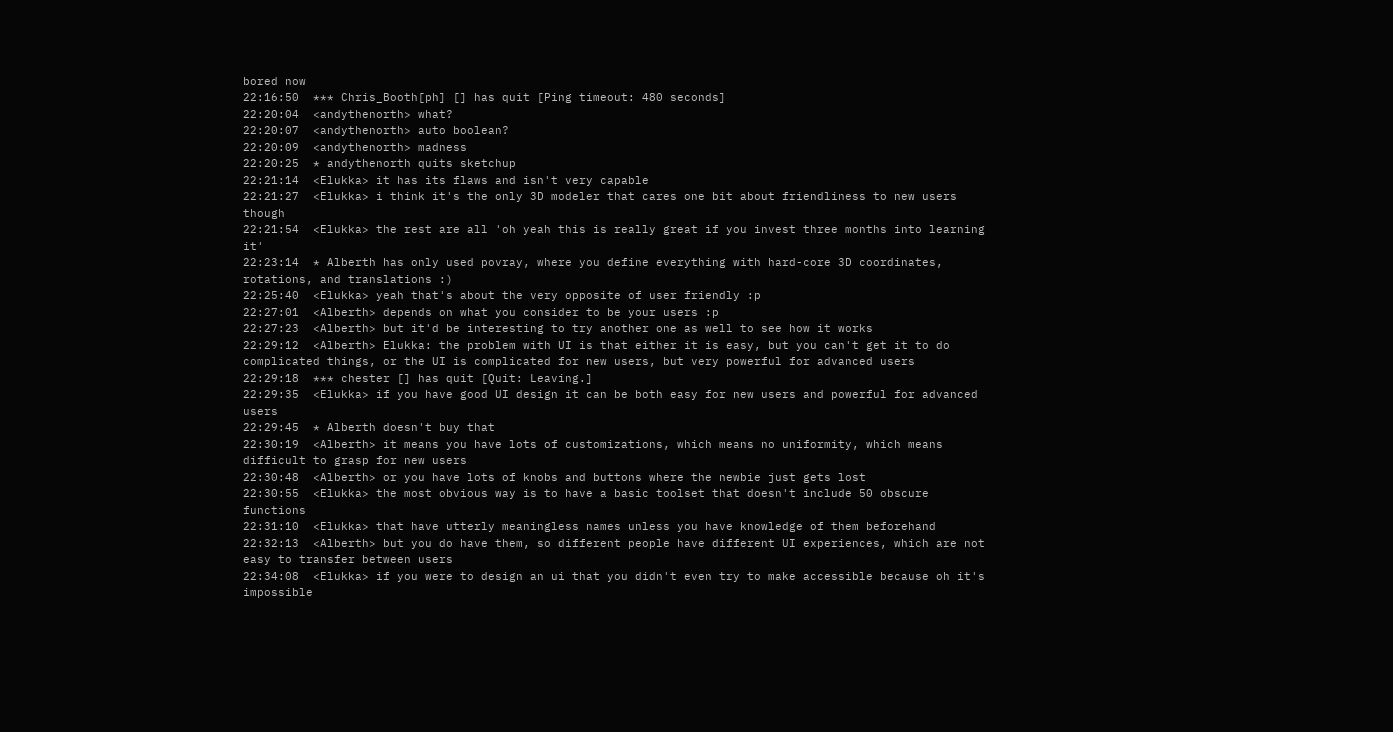bored now
22:16:50  *** Chris_Booth[ph] [] has quit [Ping timeout: 480 seconds]
22:20:04  <andythenorth> what?
22:20:07  <andythenorth> auto boolean?
22:20:09  <andythenorth> madness
22:20:25  * andythenorth quits sketchup
22:21:14  <Elukka> it has its flaws and isn't very capable
22:21:27  <Elukka> i think it's the only 3D modeler that cares one bit about friendliness to new users though
22:21:54  <Elukka> the rest are all 'oh yeah this is really great if you invest three months into learning it'
22:23:14  * Alberth has only used povray, where you define everything with hard-core 3D coordinates, rotations, and translations :)
22:25:40  <Elukka> yeah that's about the very opposite of user friendly :p
22:27:01  <Alberth> depends on what you consider to be your users :p
22:27:23  <Alberth> but it'd be interesting to try another one as well to see how it works
22:29:12  <Alberth> Elukka: the problem with UI is that either it is easy, but you can't get it to do complicated things, or the UI is complicated for new users, but very powerful for advanced users
22:29:18  *** chester [] has quit [Quit: Leaving.]
22:29:35  <Elukka> if you have good UI design it can be both easy for new users and powerful for advanced users
22:29:45  * Alberth doesn't buy that
22:30:19  <Alberth> it means you have lots of customizations, which means no uniformity, which means difficult to grasp for new users
22:30:48  <Alberth> or you have lots of knobs and buttons where the newbie just gets lost
22:30:55  <Elukka> the most obvious way is to have a basic toolset that doesn't include 50 obscure functions
22:31:10  <Elukka> that have utterly meaningless names unless you have knowledge of them beforehand
22:32:13  <Alberth> but you do have them, so different people have different UI experiences, which are not easy to transfer between users
22:34:08  <Elukka> if you were to design an ui that you didn't even try to make accessible because oh it's impossible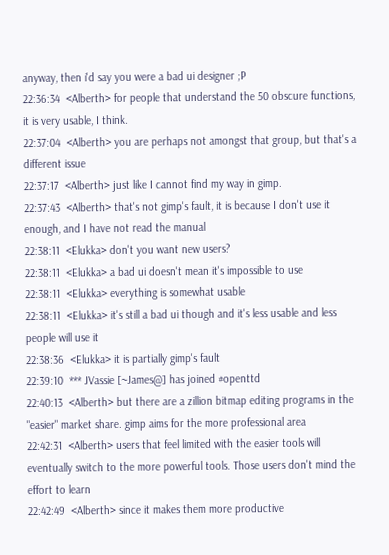anyway, then i'd say you were a bad ui designer ;P
22:36:34  <Alberth> for people that understand the 50 obscure functions, it is very usable, I think.
22:37:04  <Alberth> you are perhaps not amongst that group, but that's a different issue
22:37:17  <Alberth> just like I cannot find my way in gimp.
22:37:43  <Alberth> that's not gimp's fault, it is because I don't use it enough, and I have not read the manual
22:38:11  <Elukka> don't you want new users?
22:38:11  <Elukka> a bad ui doesn't mean it's impossible to use
22:38:11  <Elukka> everything is somewhat usable
22:38:11  <Elukka> it's still a bad ui though and it's less usable and less people will use it
22:38:36  <Elukka> it is partially gimp's fault
22:39:10  *** JVassie [~James@] has joined #openttd
22:40:13  <Alberth> but there are a zillion bitmap editing programs in the "easier" market share. gimp aims for the more professional area
22:42:31  <Alberth> users that feel limited with the easier tools will eventually switch to the more powerful tools. Those users don't mind the effort to learn
22:42:49  <Alberth> since it makes them more productive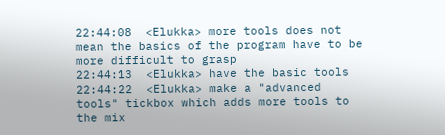22:44:08  <Elukka> more tools does not mean the basics of the program have to be more difficult to grasp
22:44:13  <Elukka> have the basic tools
22:44:22  <Elukka> make a "advanced tools" tickbox which adds more tools to the mix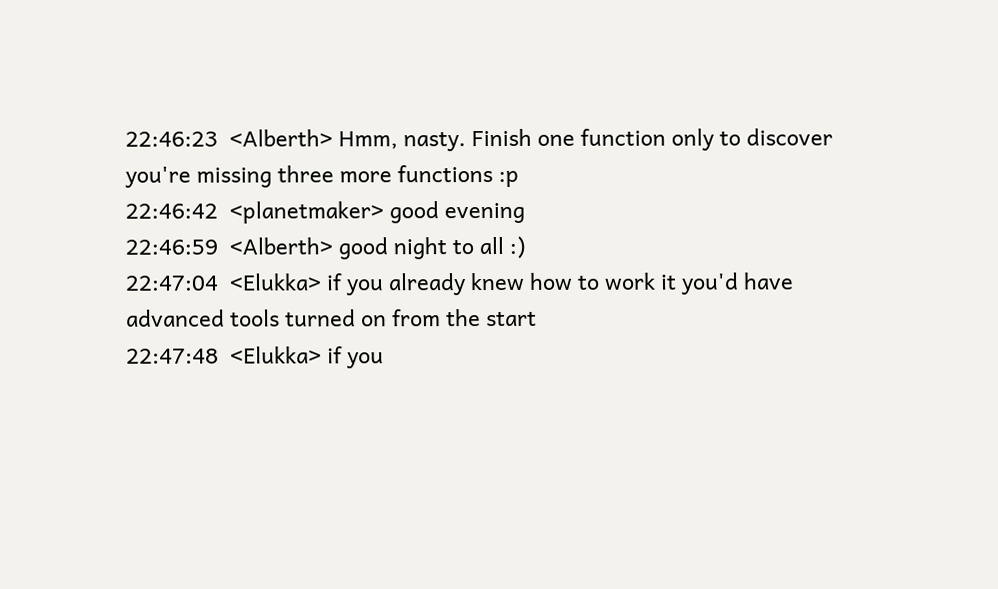22:46:23  <Alberth> Hmm, nasty. Finish one function only to discover you're missing three more functions :p
22:46:42  <planetmaker> good evening
22:46:59  <Alberth> good night to all :)
22:47:04  <Elukka> if you already knew how to work it you'd have advanced tools turned on from the start
22:47:48  <Elukka> if you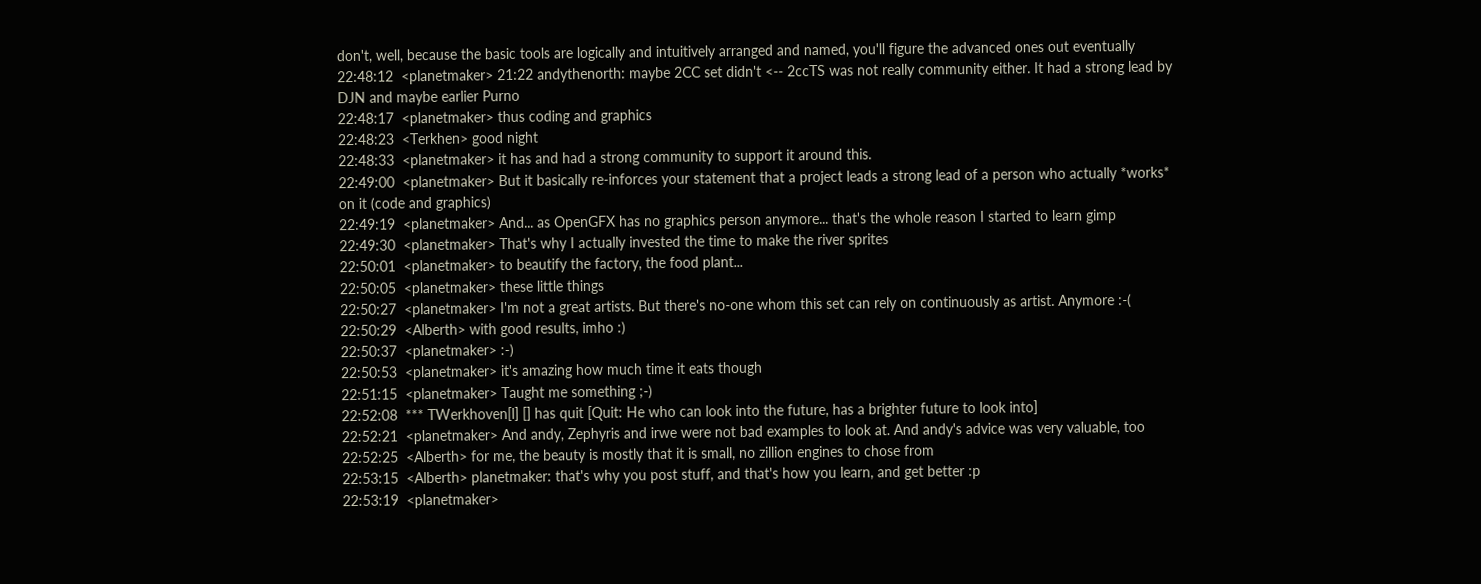don't, well, because the basic tools are logically and intuitively arranged and named, you'll figure the advanced ones out eventually
22:48:12  <planetmaker> 21:22 andythenorth: maybe 2CC set didn't <-- 2ccTS was not really community either. It had a strong lead by DJN and maybe earlier Purno
22:48:17  <planetmaker> thus coding and graphics
22:48:23  <Terkhen> good night
22:48:33  <planetmaker> it has and had a strong community to support it around this.
22:49:00  <planetmaker> But it basically re-inforces your statement that a project leads a strong lead of a person who actually *works* on it (code and graphics)
22:49:19  <planetmaker> And... as OpenGFX has no graphics person anymore... that's the whole reason I started to learn gimp
22:49:30  <planetmaker> That's why I actually invested the time to make the river sprites
22:50:01  <planetmaker> to beautify the factory, the food plant...
22:50:05  <planetmaker> these little things
22:50:27  <planetmaker> I'm not a great artists. But there's no-one whom this set can rely on continuously as artist. Anymore :-(
22:50:29  <Alberth> with good results, imho :)
22:50:37  <planetmaker> :-)
22:50:53  <planetmaker> it's amazing how much time it eats though
22:51:15  <planetmaker> Taught me something ;-)
22:52:08  *** TWerkhoven[l] [] has quit [Quit: He who can look into the future, has a brighter future to look into]
22:52:21  <planetmaker> And andy, Zephyris and irwe were not bad examples to look at. And andy's advice was very valuable, too
22:52:25  <Alberth> for me, the beauty is mostly that it is small, no zillion engines to chose from
22:53:15  <Alberth> planetmaker: that's why you post stuff, and that's how you learn, and get better :p
22:53:19  <planetmaker>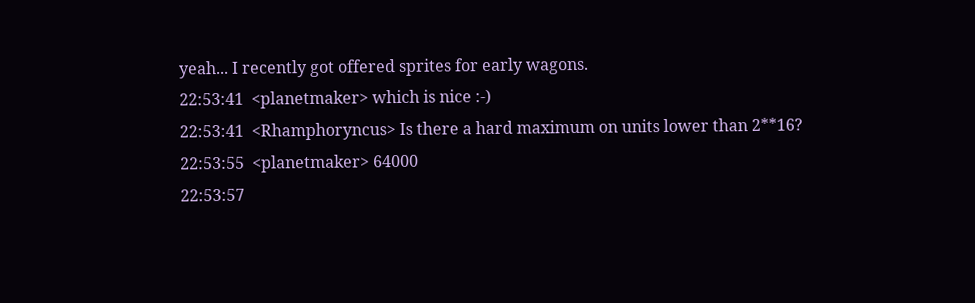yeah... I recently got offered sprites for early wagons.
22:53:41  <planetmaker> which is nice :-)
22:53:41  <Rhamphoryncus> Is there a hard maximum on units lower than 2**16?
22:53:55  <planetmaker> 64000
22:53:57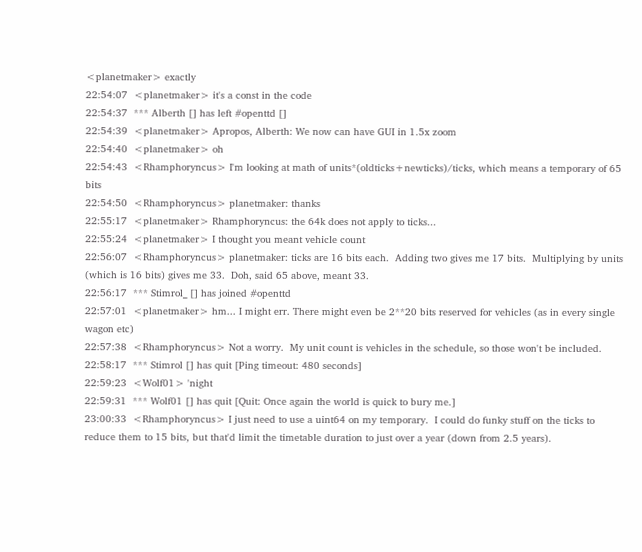<planetmaker> exactly
22:54:07  <planetmaker> it's a const in the code
22:54:37  *** Alberth [] has left #openttd []
22:54:39  <planetmaker> Apropos, Alberth: We now can have GUI in 1.5x zoom
22:54:40  <planetmaker> oh
22:54:43  <Rhamphoryncus> I'm looking at math of units*(oldticks+newticks)/ticks, which means a temporary of 65 bits
22:54:50  <Rhamphoryncus> planetmaker: thanks
22:55:17  <planetmaker> Rhamphoryncus: the 64k does not apply to ticks...
22:55:24  <planetmaker> I thought you meant vehicle count
22:56:07  <Rhamphoryncus> planetmaker: ticks are 16 bits each.  Adding two gives me 17 bits.  Multiplying by units (which is 16 bits) gives me 33.  Doh, said 65 above, meant 33.
22:56:17  *** Stimrol_ [] has joined #openttd
22:57:01  <planetmaker> hm... I might err. There might even be 2**20 bits reserved for vehicles (as in every single wagon etc)
22:57:38  <Rhamphoryncus> Not a worry.  My unit count is vehicles in the schedule, so those won't be included.
22:58:17  *** Stimrol [] has quit [Ping timeout: 480 seconds]
22:59:23  <Wolf01> 'night
22:59:31  *** Wolf01 [] has quit [Quit: Once again the world is quick to bury me.]
23:00:33  <Rhamphoryncus> I just need to use a uint64 on my temporary.  I could do funky stuff on the ticks to reduce them to 15 bits, but that'd limit the timetable duration to just over a year (down from 2.5 years).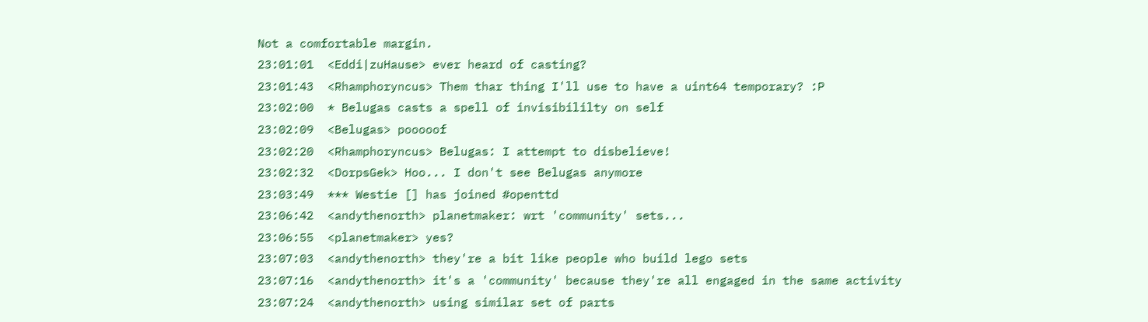Not a comfortable margin.
23:01:01  <Eddi|zuHause> ever heard of casting?
23:01:43  <Rhamphoryncus> Them thar thing I'll use to have a uint64 temporary? :P
23:02:00  * Belugas casts a spell of invisibililty on self
23:02:09  <Belugas> pooooof
23:02:20  <Rhamphoryncus> Belugas: I attempt to disbelieve!
23:02:32  <DorpsGek> Hoo... I don't see Belugas anymore
23:03:49  *** Westie [] has joined #openttd
23:06:42  <andythenorth> planetmaker: wrt 'community' sets...
23:06:55  <planetmaker> yes?
23:07:03  <andythenorth> they're a bit like people who build lego sets
23:07:16  <andythenorth> it's a 'community' because they're all engaged in the same activity
23:07:24  <andythenorth> using similar set of parts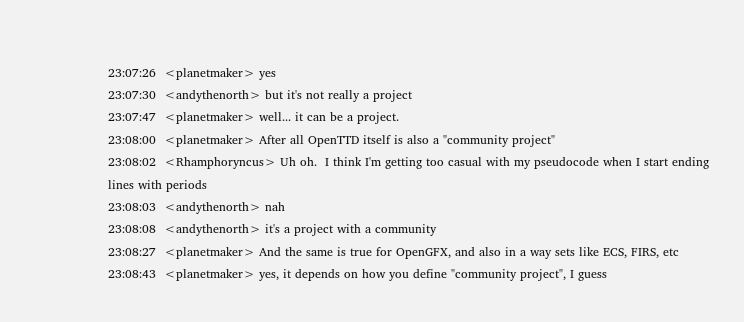23:07:26  <planetmaker> yes
23:07:30  <andythenorth> but it's not really a project
23:07:47  <planetmaker> well... it can be a project.
23:08:00  <planetmaker> After all OpenTTD itself is also a "community project"
23:08:02  <Rhamphoryncus> Uh oh.  I think I'm getting too casual with my pseudocode when I start ending lines with periods
23:08:03  <andythenorth> nah
23:08:08  <andythenorth> it's a project with a community
23:08:27  <planetmaker> And the same is true for OpenGFX, and also in a way sets like ECS, FIRS, etc
23:08:43  <planetmaker> yes, it depends on how you define "community project", I guess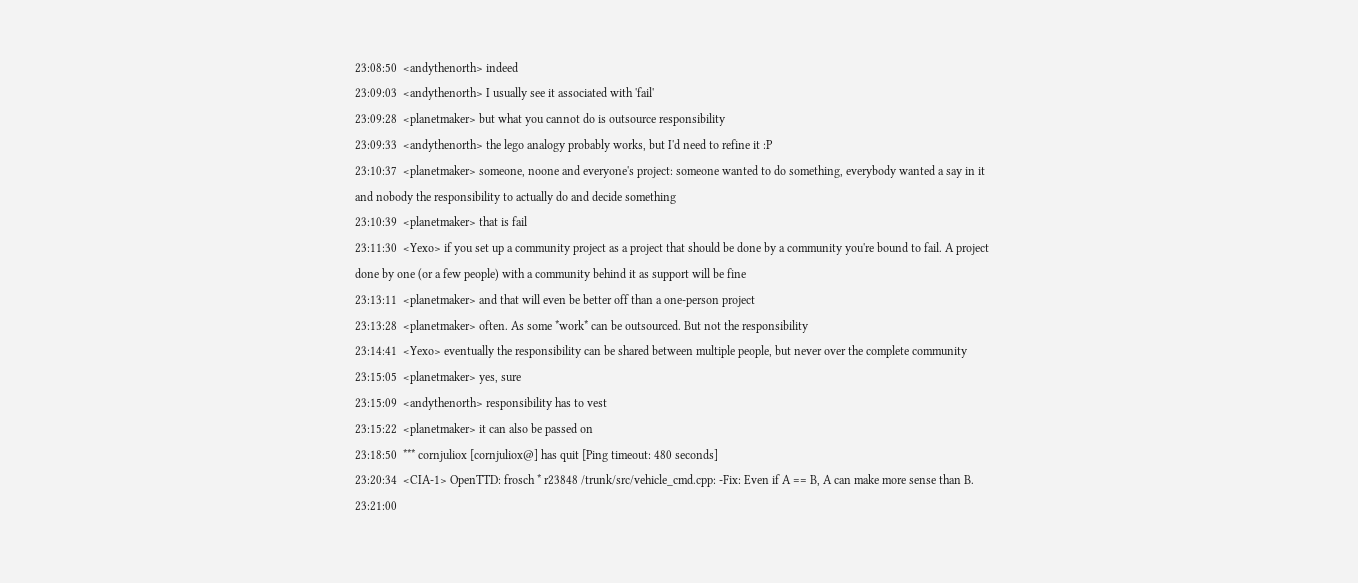23:08:50  <andythenorth> indeed
23:09:03  <andythenorth> I usually see it associated with 'fail'
23:09:28  <planetmaker> but what you cannot do is outsource responsibility
23:09:33  <andythenorth> the lego analogy probably works, but I'd need to refine it :P
23:10:37  <planetmaker> someone, noone and everyone's project: someone wanted to do something, everybody wanted a say in it and nobody the responsibility to actually do and decide something
23:10:39  <planetmaker> that is fail
23:11:30  <Yexo> if you set up a community project as a project that should be done by a community you're bound to fail. A project done by one (or a few people) with a community behind it as support will be fine
23:13:11  <planetmaker> and that will even be better off than a one-person project
23:13:28  <planetmaker> often. As some *work* can be outsourced. But not the responsibility
23:14:41  <Yexo> eventually the responsibility can be shared between multiple people, but never over the complete community
23:15:05  <planetmaker> yes, sure
23:15:09  <andythenorth> responsibility has to vest
23:15:22  <planetmaker> it can also be passed on
23:18:50  *** cornjuliox [cornjuliox@] has quit [Ping timeout: 480 seconds]
23:20:34  <CIA-1> OpenTTD: frosch * r23848 /trunk/src/vehicle_cmd.cpp: -Fix: Even if A == B, A can make more sense than B.
23:21:00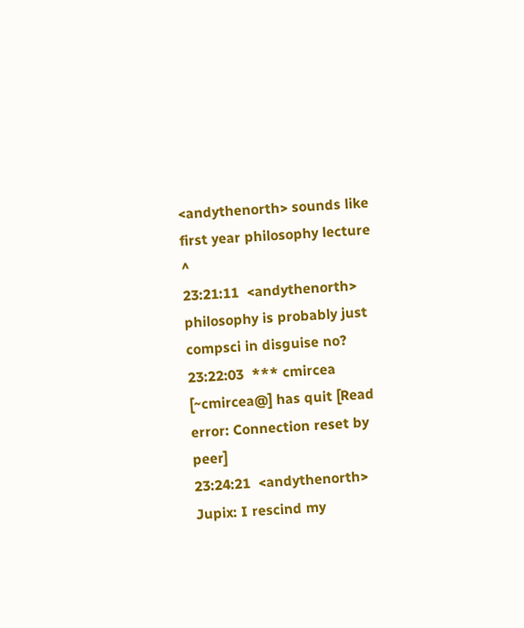<andythenorth> sounds like first year philosophy lecture ^
23:21:11  <andythenorth> philosophy is probably just compsci in disguise no?
23:22:03  *** cmircea [~cmircea@] has quit [Read error: Connection reset by peer]
23:24:21  <andythenorth> Jupix: I rescind my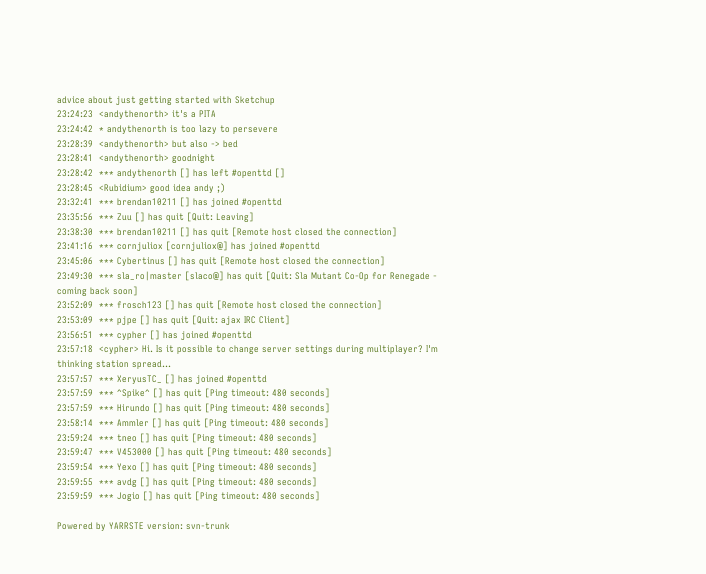advice about just getting started with Sketchup
23:24:23  <andythenorth> it's a PITA
23:24:42  * andythenorth is too lazy to persevere
23:28:39  <andythenorth> but also -> bed
23:28:41  <andythenorth> goodnight
23:28:42  *** andythenorth [] has left #openttd []
23:28:45  <Rubidium> good idea andy ;)
23:32:41  *** brendan10211 [] has joined #openttd
23:35:56  *** Zuu [] has quit [Quit: Leaving]
23:38:30  *** brendan10211 [] has quit [Remote host closed the connection]
23:41:16  *** cornjuliox [cornjuliox@] has joined #openttd
23:45:06  *** Cybertinus [] has quit [Remote host closed the connection]
23:49:30  *** sla_ro|master [slaco@] has quit [Quit: Sla Mutant Co-Op for Renegade - coming back soon]
23:52:09  *** frosch123 [] has quit [Remote host closed the connection]
23:53:09  *** pjpe [] has quit [Quit: ajax IRC Client]
23:56:51  *** cypher [] has joined #openttd
23:57:18  <cypher> Hi. Is it possible to change server settings during multiplayer? I'm thinking station spread...
23:57:57  *** XeryusTC_ [] has joined #openttd
23:57:59  *** ^Spike^ [] has quit [Ping timeout: 480 seconds]
23:57:59  *** Hirundo [] has quit [Ping timeout: 480 seconds]
23:58:14  *** Ammler [] has quit [Ping timeout: 480 seconds]
23:59:24  *** tneo [] has quit [Ping timeout: 480 seconds]
23:59:47  *** V453000 [] has quit [Ping timeout: 480 seconds]
23:59:54  *** Yexo [] has quit [Ping timeout: 480 seconds]
23:59:55  *** avdg [] has quit [Ping timeout: 480 seconds]
23:59:59  *** Jogio [] has quit [Ping timeout: 480 seconds]

Powered by YARRSTE version: svn-trunk